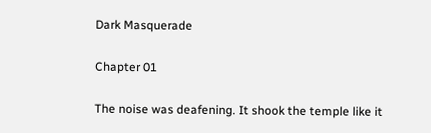Dark Masquerade

Chapter 01

The noise was deafening. It shook the temple like it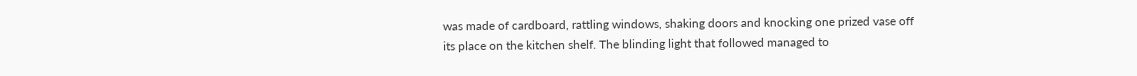was made of cardboard, rattling windows, shaking doors and knocking one prized vase off its place on the kitchen shelf. The blinding light that followed managed to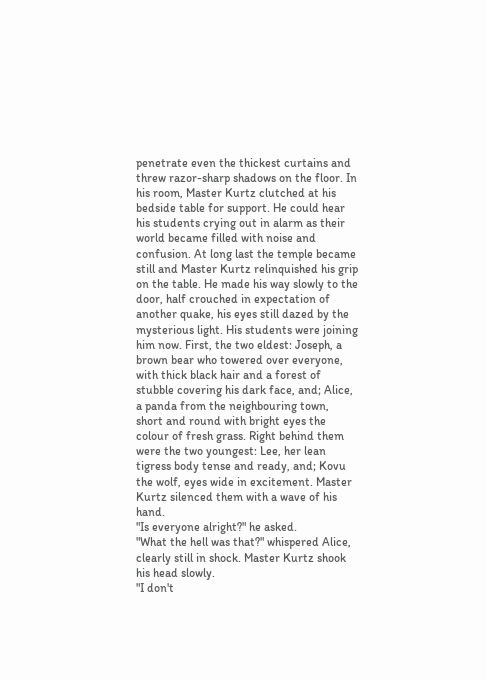penetrate even the thickest curtains and threw razor-sharp shadows on the floor. In his room, Master Kurtz clutched at his bedside table for support. He could hear his students crying out in alarm as their world became filled with noise and confusion. At long last the temple became still and Master Kurtz relinquished his grip on the table. He made his way slowly to the door, half crouched in expectation of another quake, his eyes still dazed by the mysterious light. His students were joining him now. First, the two eldest: Joseph, a brown bear who towered over everyone, with thick black hair and a forest of stubble covering his dark face, and; Alice, a panda from the neighbouring town, short and round with bright eyes the colour of fresh grass. Right behind them were the two youngest: Lee, her lean tigress body tense and ready, and; Kovu the wolf, eyes wide in excitement. Master Kurtz silenced them with a wave of his hand.
"Is everyone alright?" he asked.
"What the hell was that?" whispered Alice, clearly still in shock. Master Kurtz shook his head slowly.
"I don't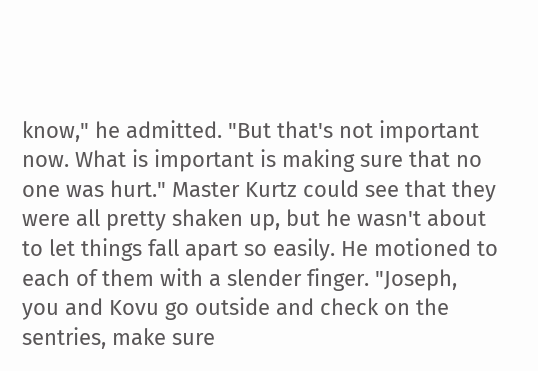know," he admitted. "But that's not important now. What is important is making sure that no one was hurt." Master Kurtz could see that they were all pretty shaken up, but he wasn't about to let things fall apart so easily. He motioned to each of them with a slender finger. "Joseph, you and Kovu go outside and check on the sentries, make sure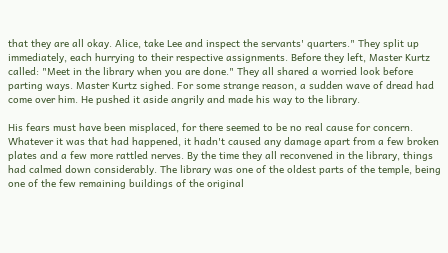that they are all okay. Alice, take Lee and inspect the servants' quarters." They split up immediately, each hurrying to their respective assignments. Before they left, Master Kurtz called: "Meet in the library when you are done." They all shared a worried look before parting ways. Master Kurtz sighed. For some strange reason, a sudden wave of dread had come over him. He pushed it aside angrily and made his way to the library.

His fears must have been misplaced, for there seemed to be no real cause for concern. Whatever it was that had happened, it hadn't caused any damage apart from a few broken plates and a few more rattled nerves. By the time they all reconvened in the library, things had calmed down considerably. The library was one of the oldest parts of the temple, being one of the few remaining buildings of the original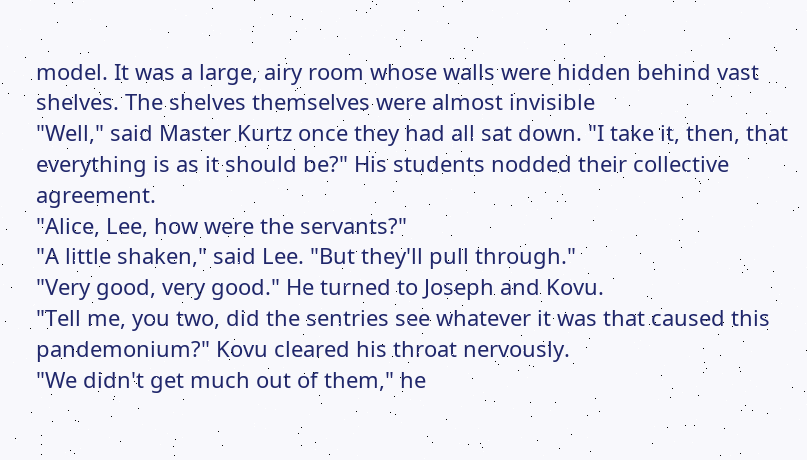model. It was a large, airy room whose walls were hidden behind vast shelves. The shelves themselves were almost invisible
"Well," said Master Kurtz once they had all sat down. "I take it, then, that everything is as it should be?" His students nodded their collective agreement.
"Alice, Lee, how were the servants?"
"A little shaken," said Lee. "But they'll pull through."
"Very good, very good." He turned to Joseph and Kovu.
"Tell me, you two, did the sentries see whatever it was that caused this pandemonium?" Kovu cleared his throat nervously.
"We didn't get much out of them," he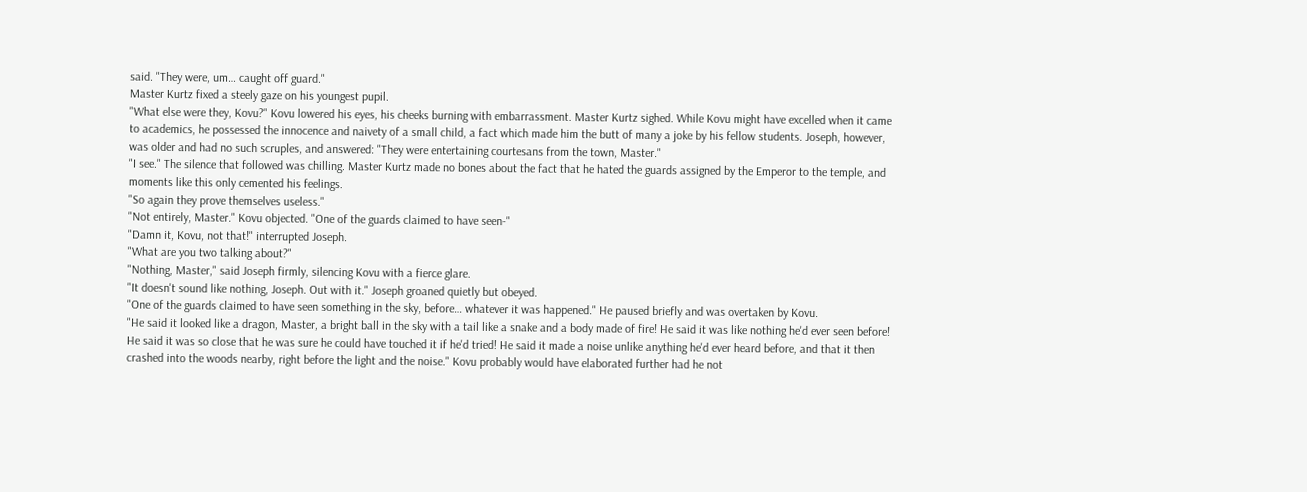said. "They were, um… caught off guard."
Master Kurtz fixed a steely gaze on his youngest pupil.
"What else were they, Kovu?" Kovu lowered his eyes, his cheeks burning with embarrassment. Master Kurtz sighed. While Kovu might have excelled when it came to academics, he possessed the innocence and naivety of a small child, a fact which made him the butt of many a joke by his fellow students. Joseph, however, was older and had no such scruples, and answered: "They were entertaining courtesans from the town, Master."
"I see." The silence that followed was chilling. Master Kurtz made no bones about the fact that he hated the guards assigned by the Emperor to the temple, and moments like this only cemented his feelings.
"So again they prove themselves useless."
"Not entirely, Master." Kovu objected. "One of the guards claimed to have seen-"
"Damn it, Kovu, not that!" interrupted Joseph.
"What are you two talking about?"
"Nothing, Master," said Joseph firmly, silencing Kovu with a fierce glare.
"It doesn't sound like nothing, Joseph. Out with it." Joseph groaned quietly but obeyed.
"One of the guards claimed to have seen something in the sky, before… whatever it was happened." He paused briefly and was overtaken by Kovu.
"He said it looked like a dragon, Master, a bright ball in the sky with a tail like a snake and a body made of fire! He said it was like nothing he'd ever seen before! He said it was so close that he was sure he could have touched it if he'd tried! He said it made a noise unlike anything he'd ever heard before, and that it then crashed into the woods nearby, right before the light and the noise." Kovu probably would have elaborated further had he not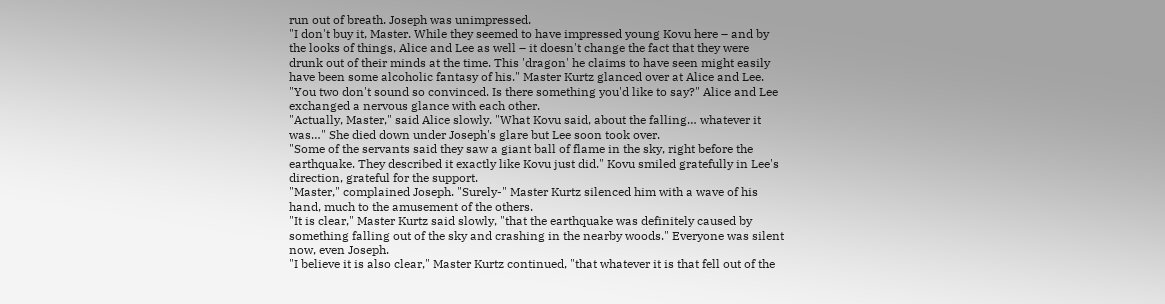run out of breath. Joseph was unimpressed.
"I don't buy it, Master. While they seemed to have impressed young Kovu here – and by the looks of things, Alice and Lee as well – it doesn't change the fact that they were drunk out of their minds at the time. This 'dragon' he claims to have seen might easily have been some alcoholic fantasy of his." Master Kurtz glanced over at Alice and Lee.
"You two don't sound so convinced. Is there something you'd like to say?" Alice and Lee exchanged a nervous glance with each other.
"Actually, Master," said Alice slowly. "What Kovu said, about the falling… whatever it was…" She died down under Joseph's glare but Lee soon took over.
"Some of the servants said they saw a giant ball of flame in the sky, right before the earthquake. They described it exactly like Kovu just did." Kovu smiled gratefully in Lee's direction, grateful for the support.
"Master," complained Joseph. "Surely-" Master Kurtz silenced him with a wave of his hand, much to the amusement of the others.
"It is clear," Master Kurtz said slowly, "that the earthquake was definitely caused by something falling out of the sky and crashing in the nearby woods." Everyone was silent now, even Joseph.
"I believe it is also clear," Master Kurtz continued, "that whatever it is that fell out of the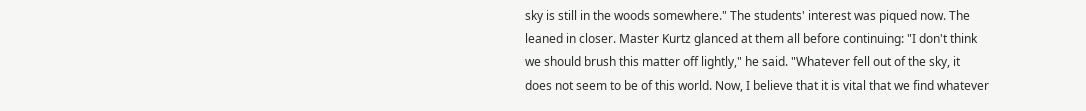sky is still in the woods somewhere." The students' interest was piqued now. The leaned in closer. Master Kurtz glanced at them all before continuing: "I don't think we should brush this matter off lightly," he said. "Whatever fell out of the sky, it does not seem to be of this world. Now, I believe that it is vital that we find whatever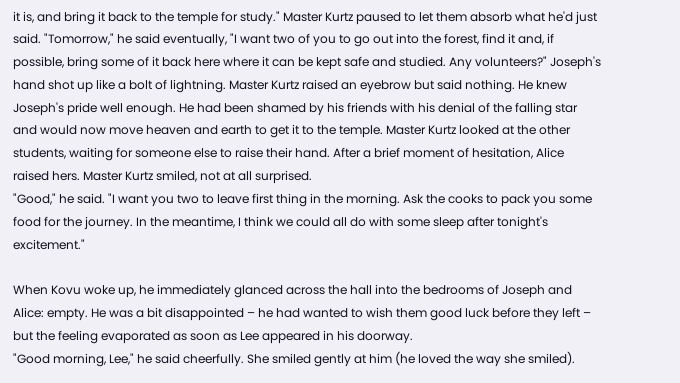it is, and bring it back to the temple for study." Master Kurtz paused to let them absorb what he'd just said. "Tomorrow," he said eventually, "I want two of you to go out into the forest, find it and, if possible, bring some of it back here where it can be kept safe and studied. Any volunteers?" Joseph's hand shot up like a bolt of lightning. Master Kurtz raised an eyebrow but said nothing. He knew Joseph's pride well enough. He had been shamed by his friends with his denial of the falling star and would now move heaven and earth to get it to the temple. Master Kurtz looked at the other students, waiting for someone else to raise their hand. After a brief moment of hesitation, Alice raised hers. Master Kurtz smiled, not at all surprised.
"Good," he said. "I want you two to leave first thing in the morning. Ask the cooks to pack you some food for the journey. In the meantime, I think we could all do with some sleep after tonight's excitement."

When Kovu woke up, he immediately glanced across the hall into the bedrooms of Joseph and Alice: empty. He was a bit disappointed – he had wanted to wish them good luck before they left – but the feeling evaporated as soon as Lee appeared in his doorway.
"Good morning, Lee," he said cheerfully. She smiled gently at him (he loved the way she smiled).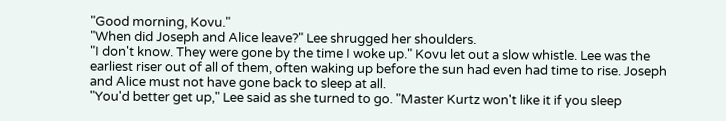"Good morning, Kovu."
"When did Joseph and Alice leave?" Lee shrugged her shoulders.
"I don't know. They were gone by the time I woke up." Kovu let out a slow whistle. Lee was the earliest riser out of all of them, often waking up before the sun had even had time to rise. Joseph and Alice must not have gone back to sleep at all.
"You'd better get up," Lee said as she turned to go. "Master Kurtz won't like it if you sleep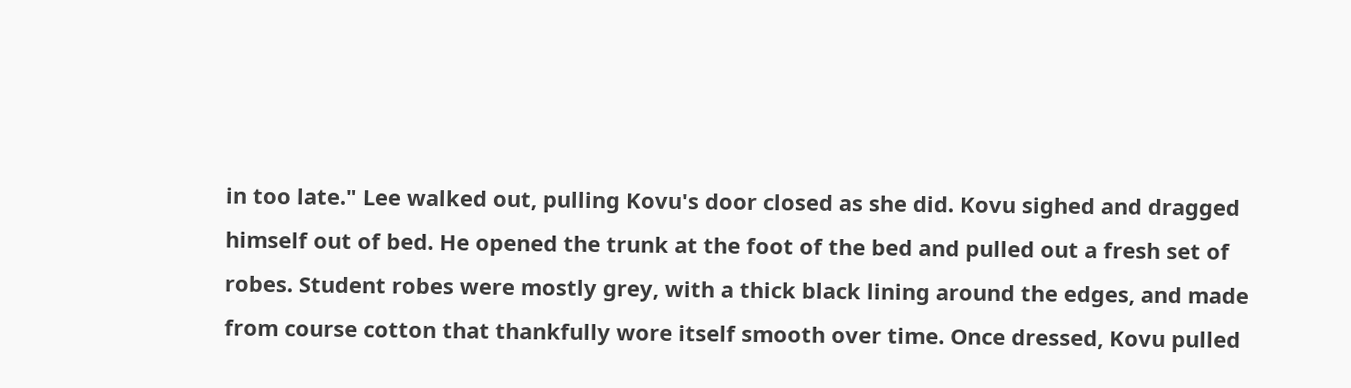in too late." Lee walked out, pulling Kovu's door closed as she did. Kovu sighed and dragged himself out of bed. He opened the trunk at the foot of the bed and pulled out a fresh set of robes. Student robes were mostly grey, with a thick black lining around the edges, and made from course cotton that thankfully wore itself smooth over time. Once dressed, Kovu pulled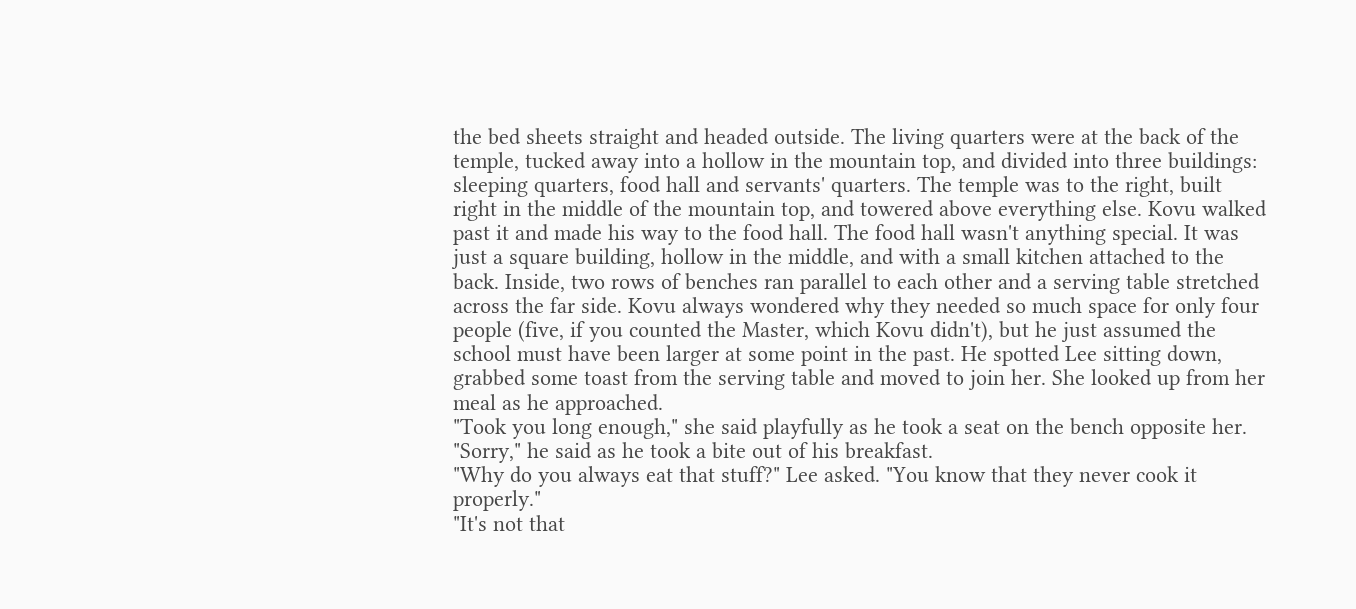the bed sheets straight and headed outside. The living quarters were at the back of the temple, tucked away into a hollow in the mountain top, and divided into three buildings: sleeping quarters, food hall and servants' quarters. The temple was to the right, built right in the middle of the mountain top, and towered above everything else. Kovu walked past it and made his way to the food hall. The food hall wasn't anything special. It was just a square building, hollow in the middle, and with a small kitchen attached to the back. Inside, two rows of benches ran parallel to each other and a serving table stretched across the far side. Kovu always wondered why they needed so much space for only four people (five, if you counted the Master, which Kovu didn't), but he just assumed the school must have been larger at some point in the past. He spotted Lee sitting down, grabbed some toast from the serving table and moved to join her. She looked up from her meal as he approached.
"Took you long enough," she said playfully as he took a seat on the bench opposite her.
"Sorry," he said as he took a bite out of his breakfast.
"Why do you always eat that stuff?" Lee asked. "You know that they never cook it properly."
"It's not that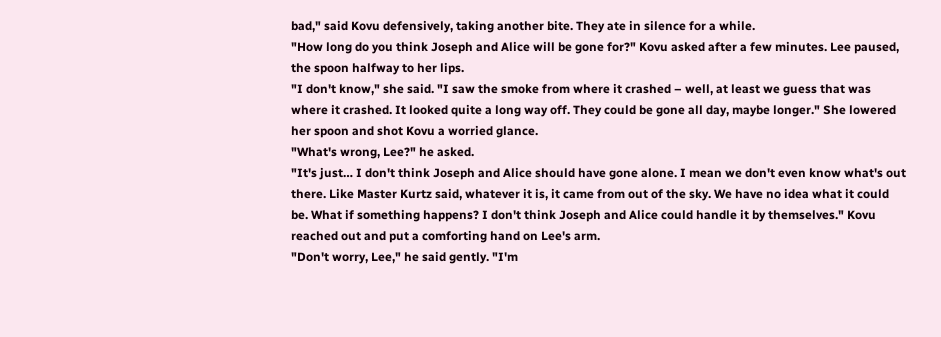bad," said Kovu defensively, taking another bite. They ate in silence for a while.
"How long do you think Joseph and Alice will be gone for?" Kovu asked after a few minutes. Lee paused, the spoon halfway to her lips.
"I don't know," she said. "I saw the smoke from where it crashed – well, at least we guess that was where it crashed. It looked quite a long way off. They could be gone all day, maybe longer." She lowered her spoon and shot Kovu a worried glance.
"What's wrong, Lee?" he asked.
"It's just… I don't think Joseph and Alice should have gone alone. I mean we don't even know what's out there. Like Master Kurtz said, whatever it is, it came from out of the sky. We have no idea what it could be. What if something happens? I don't think Joseph and Alice could handle it by themselves." Kovu reached out and put a comforting hand on Lee's arm.
"Don't worry, Lee," he said gently. "I'm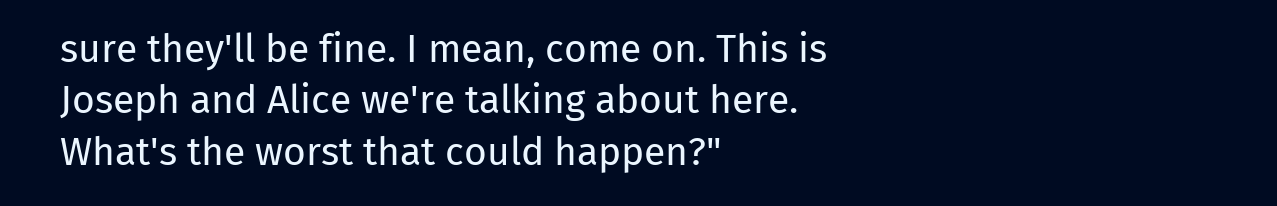sure they'll be fine. I mean, come on. This is Joseph and Alice we're talking about here. What's the worst that could happen?"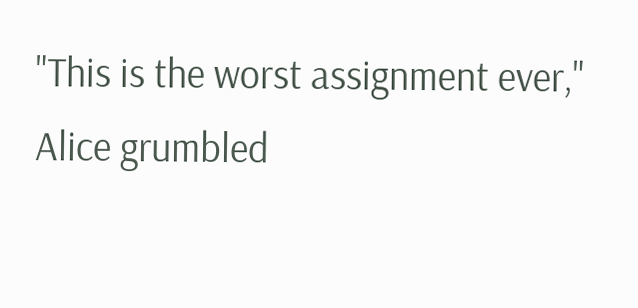"This is the worst assignment ever," Alice grumbled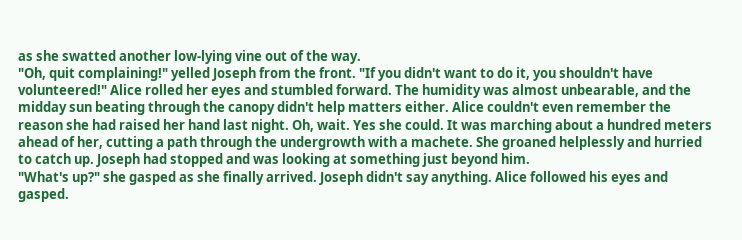as she swatted another low-lying vine out of the way.
"Oh, quit complaining!" yelled Joseph from the front. "If you didn't want to do it, you shouldn't have volunteered!" Alice rolled her eyes and stumbled forward. The humidity was almost unbearable, and the midday sun beating through the canopy didn't help matters either. Alice couldn't even remember the reason she had raised her hand last night. Oh, wait. Yes she could. It was marching about a hundred meters ahead of her, cutting a path through the undergrowth with a machete. She groaned helplessly and hurried to catch up. Joseph had stopped and was looking at something just beyond him.
"What's up?" she gasped as she finally arrived. Joseph didn't say anything. Alice followed his eyes and gasped.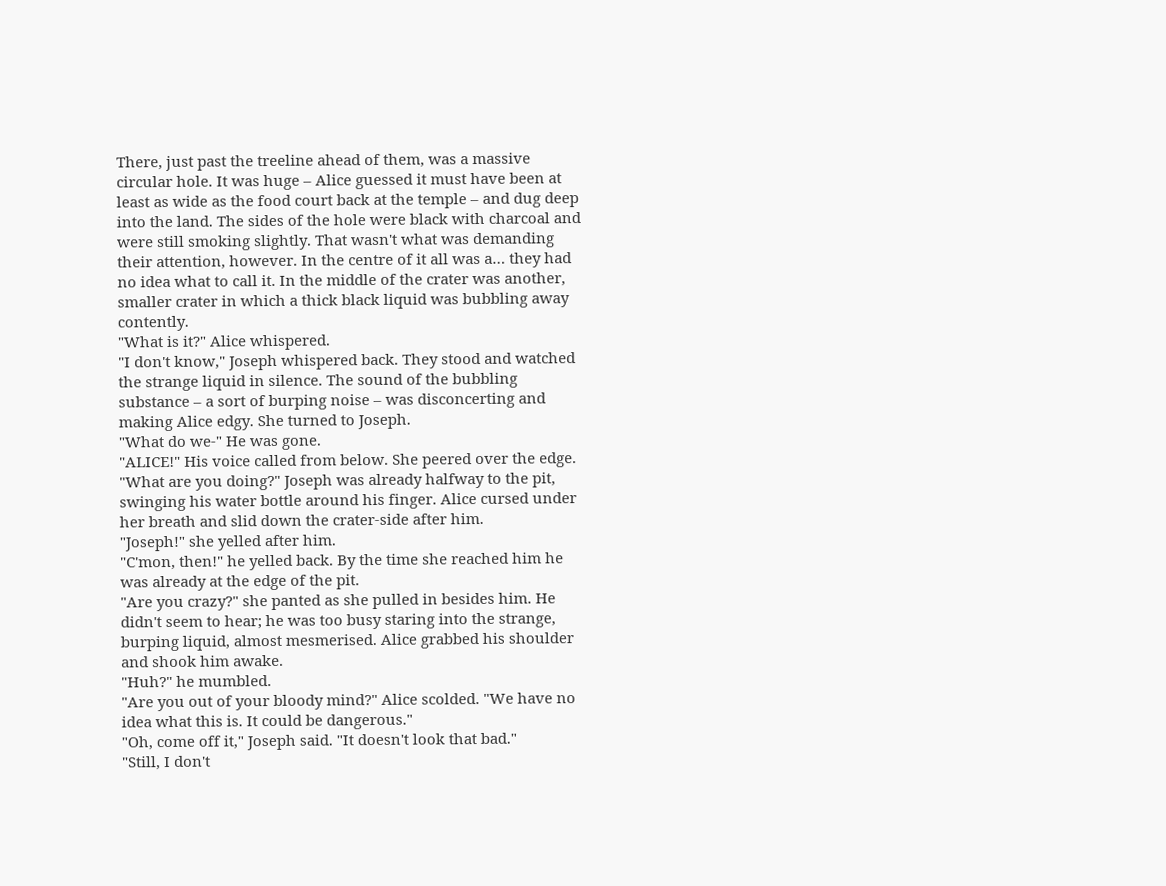There, just past the treeline ahead of them, was a massive circular hole. It was huge – Alice guessed it must have been at least as wide as the food court back at the temple – and dug deep into the land. The sides of the hole were black with charcoal and were still smoking slightly. That wasn't what was demanding their attention, however. In the centre of it all was a… they had no idea what to call it. In the middle of the crater was another, smaller crater in which a thick black liquid was bubbling away contently.
"What is it?" Alice whispered.
"I don't know," Joseph whispered back. They stood and watched the strange liquid in silence. The sound of the bubbling substance – a sort of burping noise – was disconcerting and making Alice edgy. She turned to Joseph.
"What do we-" He was gone.
"ALICE!" His voice called from below. She peered over the edge.
"What are you doing?" Joseph was already halfway to the pit, swinging his water bottle around his finger. Alice cursed under her breath and slid down the crater-side after him.
"Joseph!" she yelled after him.
"C'mon, then!" he yelled back. By the time she reached him he was already at the edge of the pit.
"Are you crazy?" she panted as she pulled in besides him. He didn't seem to hear; he was too busy staring into the strange, burping liquid, almost mesmerised. Alice grabbed his shoulder and shook him awake.
"Huh?" he mumbled.
"Are you out of your bloody mind?" Alice scolded. "We have no idea what this is. It could be dangerous."
"Oh, come off it," Joseph said. "It doesn't look that bad."
"Still, I don't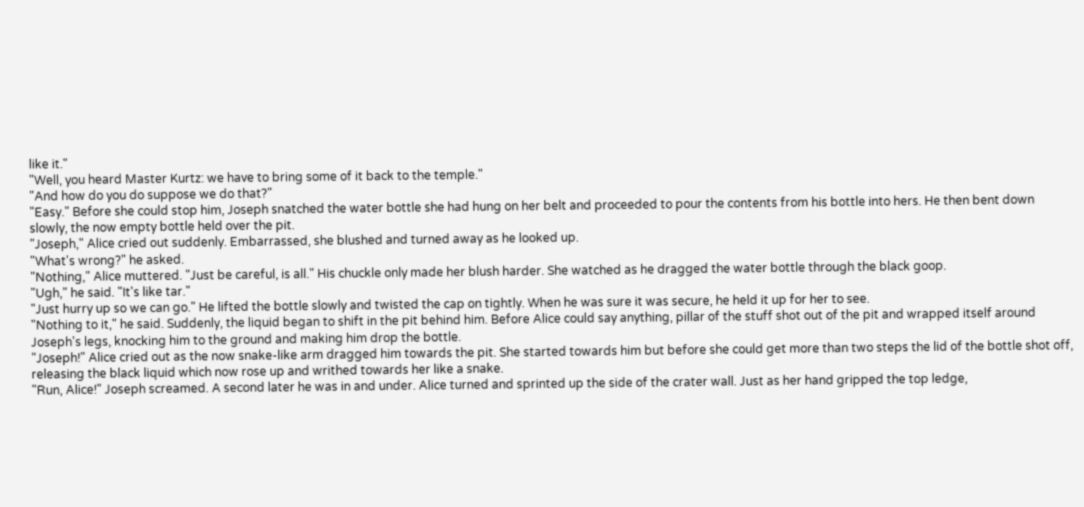like it."
"Well, you heard Master Kurtz: we have to bring some of it back to the temple."
"And how do you do suppose we do that?"
"Easy." Before she could stop him, Joseph snatched the water bottle she had hung on her belt and proceeded to pour the contents from his bottle into hers. He then bent down slowly, the now empty bottle held over the pit.
"Joseph," Alice cried out suddenly. Embarrassed, she blushed and turned away as he looked up.
"What's wrong?" he asked.
"Nothing," Alice muttered. "Just be careful, is all." His chuckle only made her blush harder. She watched as he dragged the water bottle through the black goop.
"Ugh," he said. "It's like tar."
"Just hurry up so we can go." He lifted the bottle slowly and twisted the cap on tightly. When he was sure it was secure, he held it up for her to see.
"Nothing to it," he said. Suddenly, the liquid began to shift in the pit behind him. Before Alice could say anything, pillar of the stuff shot out of the pit and wrapped itself around Joseph's legs, knocking him to the ground and making him drop the bottle.
"Joseph!" Alice cried out as the now snake-like arm dragged him towards the pit. She started towards him but before she could get more than two steps the lid of the bottle shot off, releasing the black liquid which now rose up and writhed towards her like a snake.
"Run, Alice!" Joseph screamed. A second later he was in and under. Alice turned and sprinted up the side of the crater wall. Just as her hand gripped the top ledge,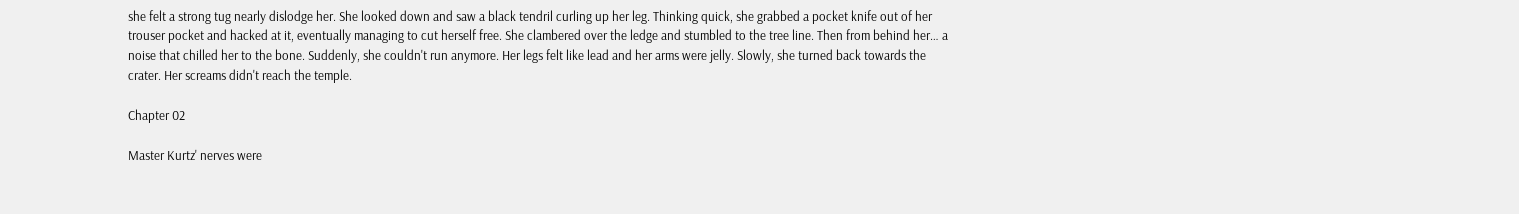she felt a strong tug nearly dislodge her. She looked down and saw a black tendril curling up her leg. Thinking quick, she grabbed a pocket knife out of her trouser pocket and hacked at it, eventually managing to cut herself free. She clambered over the ledge and stumbled to the tree line. Then from behind her… a noise that chilled her to the bone. Suddenly, she couldn't run anymore. Her legs felt like lead and her arms were jelly. Slowly, she turned back towards the crater. Her screams didn't reach the temple.

Chapter 02

Master Kurtz' nerves were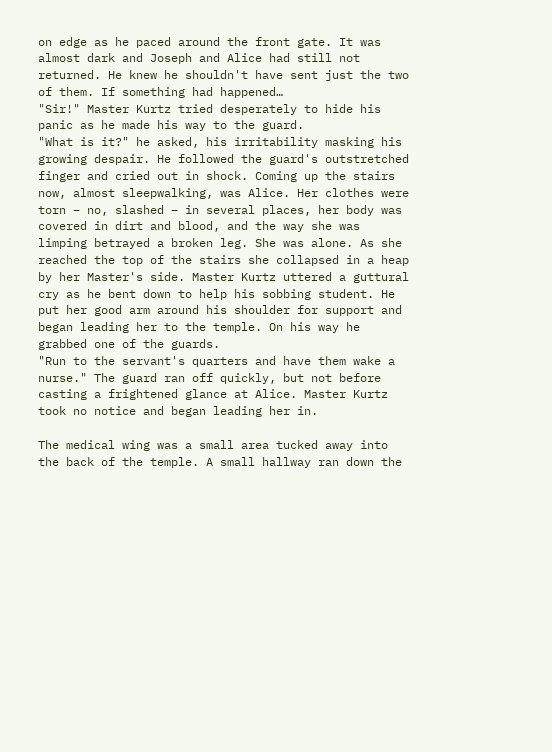on edge as he paced around the front gate. It was almost dark and Joseph and Alice had still not returned. He knew he shouldn't have sent just the two of them. If something had happened…
"Sir!" Master Kurtz tried desperately to hide his panic as he made his way to the guard.
"What is it?" he asked, his irritability masking his growing despair. He followed the guard's outstretched finger and cried out in shock. Coming up the stairs now, almost sleepwalking, was Alice. Her clothes were torn – no, slashed – in several places, her body was covered in dirt and blood, and the way she was limping betrayed a broken leg. She was alone. As she reached the top of the stairs she collapsed in a heap by her Master's side. Master Kurtz uttered a guttural cry as he bent down to help his sobbing student. He put her good arm around his shoulder for support and began leading her to the temple. On his way he grabbed one of the guards.
"Run to the servant's quarters and have them wake a nurse." The guard ran off quickly, but not before casting a frightened glance at Alice. Master Kurtz took no notice and began leading her in.

The medical wing was a small area tucked away into the back of the temple. A small hallway ran down the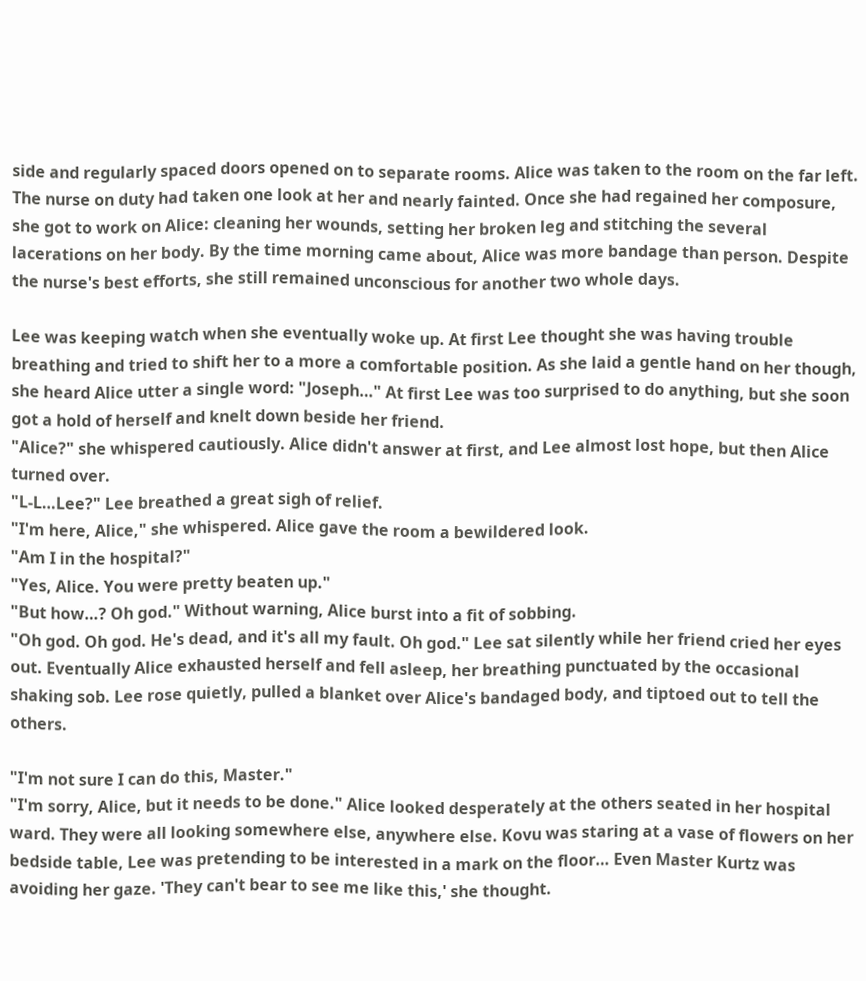side and regularly spaced doors opened on to separate rooms. Alice was taken to the room on the far left. The nurse on duty had taken one look at her and nearly fainted. Once she had regained her composure, she got to work on Alice: cleaning her wounds, setting her broken leg and stitching the several lacerations on her body. By the time morning came about, Alice was more bandage than person. Despite the nurse's best efforts, she still remained unconscious for another two whole days.

Lee was keeping watch when she eventually woke up. At first Lee thought she was having trouble breathing and tried to shift her to a more a comfortable position. As she laid a gentle hand on her though, she heard Alice utter a single word: "Joseph…" At first Lee was too surprised to do anything, but she soon got a hold of herself and knelt down beside her friend.
"Alice?" she whispered cautiously. Alice didn't answer at first, and Lee almost lost hope, but then Alice turned over.
"L-L…Lee?" Lee breathed a great sigh of relief.
"I'm here, Alice," she whispered. Alice gave the room a bewildered look.
"Am I in the hospital?"
"Yes, Alice. You were pretty beaten up."
"But how…? Oh god." Without warning, Alice burst into a fit of sobbing.
"Oh god. Oh god. He's dead, and it's all my fault. Oh god." Lee sat silently while her friend cried her eyes out. Eventually Alice exhausted herself and fell asleep, her breathing punctuated by the occasional shaking sob. Lee rose quietly, pulled a blanket over Alice's bandaged body, and tiptoed out to tell the others.

"I'm not sure I can do this, Master."
"I'm sorry, Alice, but it needs to be done." Alice looked desperately at the others seated in her hospital ward. They were all looking somewhere else, anywhere else. Kovu was staring at a vase of flowers on her bedside table, Lee was pretending to be interested in a mark on the floor… Even Master Kurtz was avoiding her gaze. 'They can't bear to see me like this,' she thought.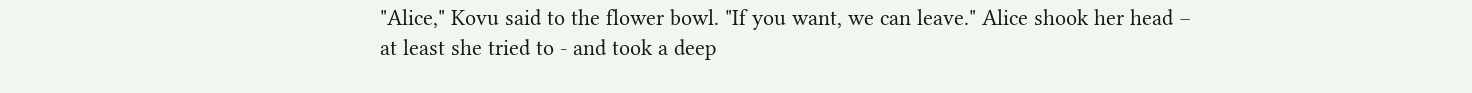"Alice," Kovu said to the flower bowl. "If you want, we can leave." Alice shook her head – at least she tried to - and took a deep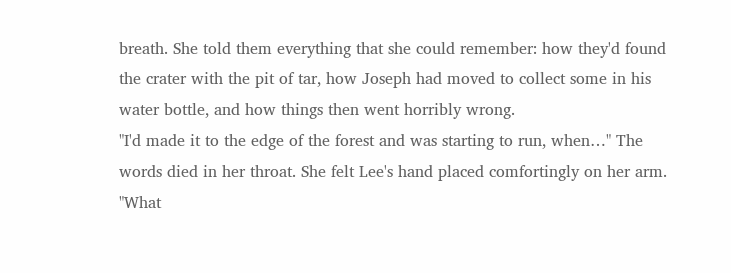breath. She told them everything that she could remember: how they'd found the crater with the pit of tar, how Joseph had moved to collect some in his water bottle, and how things then went horribly wrong.
"I'd made it to the edge of the forest and was starting to run, when…" The words died in her throat. She felt Lee's hand placed comfortingly on her arm.
"What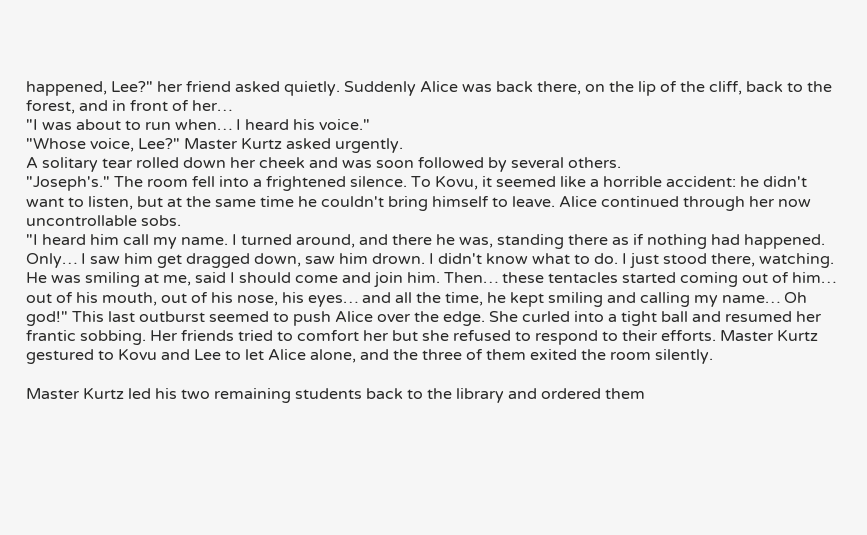happened, Lee?" her friend asked quietly. Suddenly Alice was back there, on the lip of the cliff, back to the forest, and in front of her…
"I was about to run when… I heard his voice."
"Whose voice, Lee?" Master Kurtz asked urgently.
A solitary tear rolled down her cheek and was soon followed by several others.
"Joseph's." The room fell into a frightened silence. To Kovu, it seemed like a horrible accident: he didn't want to listen, but at the same time he couldn't bring himself to leave. Alice continued through her now uncontrollable sobs.
"I heard him call my name. I turned around, and there he was, standing there as if nothing had happened. Only… I saw him get dragged down, saw him drown. I didn't know what to do. I just stood there, watching. He was smiling at me, said I should come and join him. Then… these tentacles started coming out of him… out of his mouth, out of his nose, his eyes… and all the time, he kept smiling and calling my name… Oh god!" This last outburst seemed to push Alice over the edge. She curled into a tight ball and resumed her frantic sobbing. Her friends tried to comfort her but she refused to respond to their efforts. Master Kurtz gestured to Kovu and Lee to let Alice alone, and the three of them exited the room silently.

Master Kurtz led his two remaining students back to the library and ordered them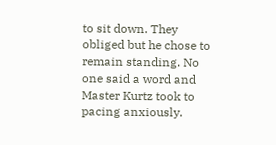to sit down. They obliged but he chose to remain standing. No one said a word and Master Kurtz took to pacing anxiously.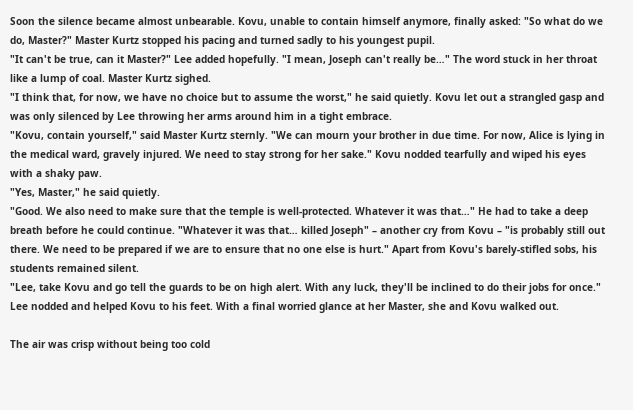Soon the silence became almost unbearable. Kovu, unable to contain himself anymore, finally asked: "So what do we do, Master?" Master Kurtz stopped his pacing and turned sadly to his youngest pupil.
"It can't be true, can it Master?" Lee added hopefully. "I mean, Joseph can't really be…" The word stuck in her throat like a lump of coal. Master Kurtz sighed.
"I think that, for now, we have no choice but to assume the worst," he said quietly. Kovu let out a strangled gasp and was only silenced by Lee throwing her arms around him in a tight embrace.
"Kovu, contain yourself," said Master Kurtz sternly. "We can mourn your brother in due time. For now, Alice is lying in the medical ward, gravely injured. We need to stay strong for her sake." Kovu nodded tearfully and wiped his eyes with a shaky paw.
"Yes, Master," he said quietly.
"Good. We also need to make sure that the temple is well-protected. Whatever it was that…" He had to take a deep breath before he could continue. "Whatever it was that… killed Joseph" – another cry from Kovu – "is probably still out there. We need to be prepared if we are to ensure that no one else is hurt." Apart from Kovu's barely-stifled sobs, his students remained silent.
"Lee, take Kovu and go tell the guards to be on high alert. With any luck, they'll be inclined to do their jobs for once." Lee nodded and helped Kovu to his feet. With a final worried glance at her Master, she and Kovu walked out.

The air was crisp without being too cold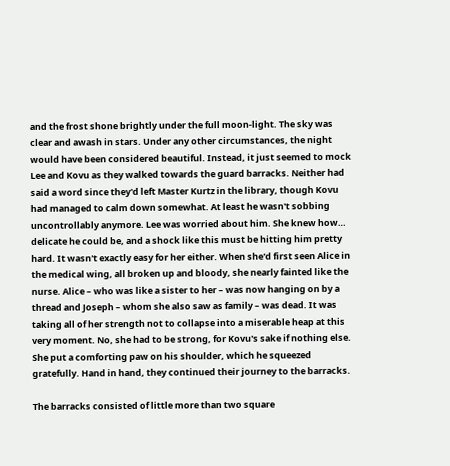and the frost shone brightly under the full moon-light. The sky was clear and awash in stars. Under any other circumstances, the night would have been considered beautiful. Instead, it just seemed to mock Lee and Kovu as they walked towards the guard barracks. Neither had said a word since they'd left Master Kurtz in the library, though Kovu had managed to calm down somewhat. At least he wasn't sobbing uncontrollably anymore. Lee was worried about him. She knew how… delicate he could be, and a shock like this must be hitting him pretty hard. It wasn't exactly easy for her either. When she'd first seen Alice in the medical wing, all broken up and bloody, she nearly fainted like the nurse. Alice – who was like a sister to her – was now hanging on by a thread and Joseph – whom she also saw as family – was dead. It was taking all of her strength not to collapse into a miserable heap at this very moment. No, she had to be strong, for Kovu's sake if nothing else. She put a comforting paw on his shoulder, which he squeezed gratefully. Hand in hand, they continued their journey to the barracks.

The barracks consisted of little more than two square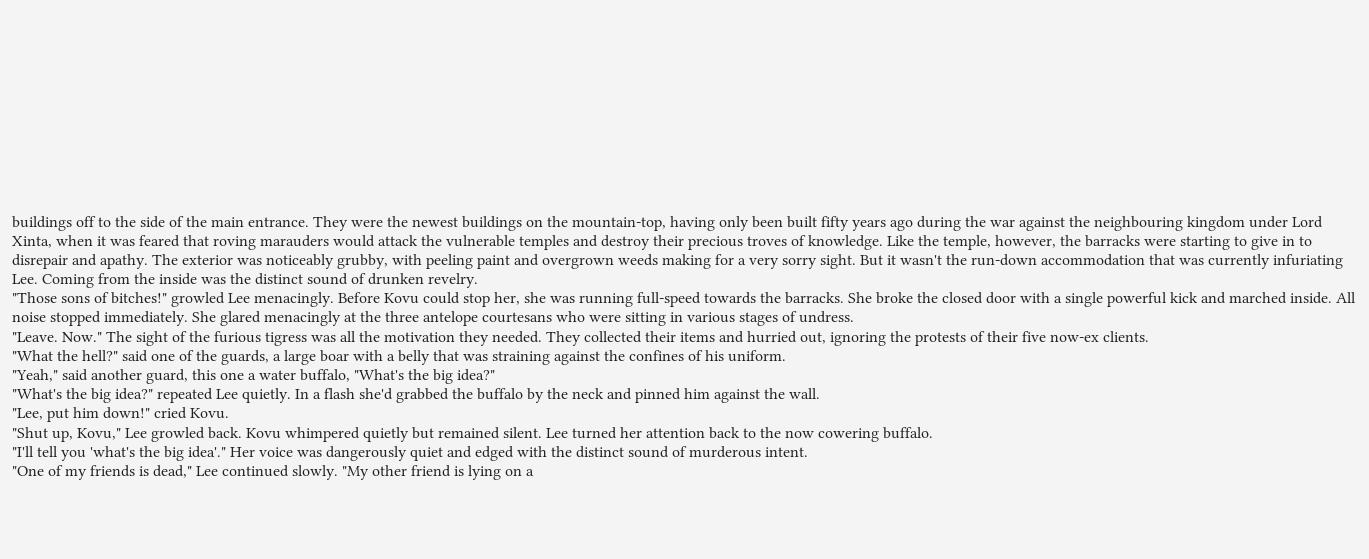buildings off to the side of the main entrance. They were the newest buildings on the mountain-top, having only been built fifty years ago during the war against the neighbouring kingdom under Lord Xinta, when it was feared that roving marauders would attack the vulnerable temples and destroy their precious troves of knowledge. Like the temple, however, the barracks were starting to give in to disrepair and apathy. The exterior was noticeably grubby, with peeling paint and overgrown weeds making for a very sorry sight. But it wasn't the run-down accommodation that was currently infuriating Lee. Coming from the inside was the distinct sound of drunken revelry.
"Those sons of bitches!" growled Lee menacingly. Before Kovu could stop her, she was running full-speed towards the barracks. She broke the closed door with a single powerful kick and marched inside. All noise stopped immediately. She glared menacingly at the three antelope courtesans who were sitting in various stages of undress.
"Leave. Now." The sight of the furious tigress was all the motivation they needed. They collected their items and hurried out, ignoring the protests of their five now-ex clients.
"What the hell?" said one of the guards, a large boar with a belly that was straining against the confines of his uniform.
"Yeah," said another guard, this one a water buffalo, "What's the big idea?"
"What's the big idea?" repeated Lee quietly. In a flash she'd grabbed the buffalo by the neck and pinned him against the wall.
"Lee, put him down!" cried Kovu.
"Shut up, Kovu," Lee growled back. Kovu whimpered quietly but remained silent. Lee turned her attention back to the now cowering buffalo.
"I'll tell you 'what's the big idea'." Her voice was dangerously quiet and edged with the distinct sound of murderous intent.
"One of my friends is dead," Lee continued slowly. "My other friend is lying on a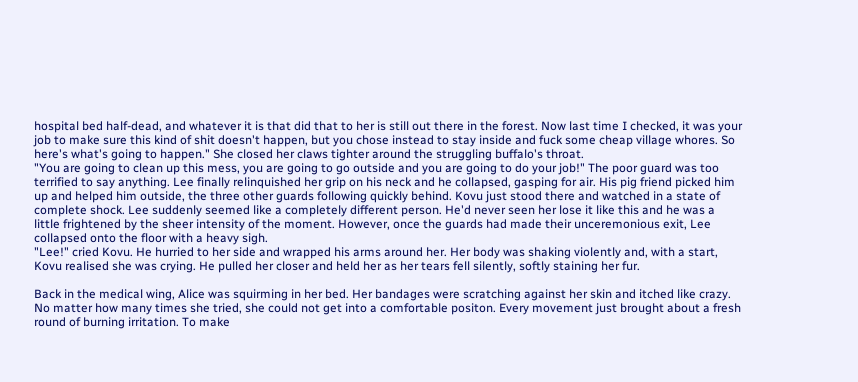hospital bed half-dead, and whatever it is that did that to her is still out there in the forest. Now last time I checked, it was your job to make sure this kind of shit doesn't happen, but you chose instead to stay inside and fuck some cheap village whores. So here's what's going to happen." She closed her claws tighter around the struggling buffalo's throat.
"You are going to clean up this mess, you are going to go outside and you are going to do your job!" The poor guard was too terrified to say anything. Lee finally relinquished her grip on his neck and he collapsed, gasping for air. His pig friend picked him up and helped him outside, the three other guards following quickly behind. Kovu just stood there and watched in a state of complete shock. Lee suddenly seemed like a completely different person. He'd never seen her lose it like this and he was a little frightened by the sheer intensity of the moment. However, once the guards had made their unceremonious exit, Lee collapsed onto the floor with a heavy sigh.
"Lee!" cried Kovu. He hurried to her side and wrapped his arms around her. Her body was shaking violently and, with a start, Kovu realised she was crying. He pulled her closer and held her as her tears fell silently, softly staining her fur.

Back in the medical wing, Alice was squirming in her bed. Her bandages were scratching against her skin and itched like crazy. No matter how many times she tried, she could not get into a comfortable positon. Every movement just brought about a fresh round of burning irritation. To make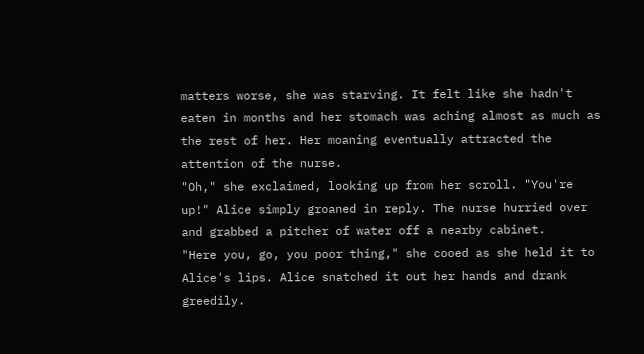matters worse, she was starving. It felt like she hadn't eaten in months and her stomach was aching almost as much as the rest of her. Her moaning eventually attracted the attention of the nurse.
"Oh," she exclaimed, looking up from her scroll. "You're up!" Alice simply groaned in reply. The nurse hurried over and grabbed a pitcher of water off a nearby cabinet.
"Here you, go, you poor thing," she cooed as she held it to Alice's lips. Alice snatched it out her hands and drank greedily.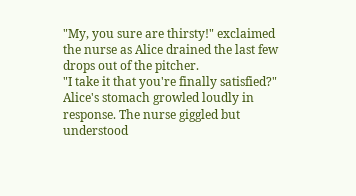"My, you sure are thirsty!" exclaimed the nurse as Alice drained the last few drops out of the pitcher.
"I take it that you're finally satisfied?" Alice's stomach growled loudly in response. The nurse giggled but understood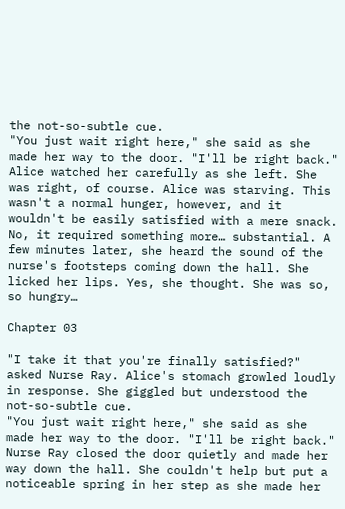the not-so-subtle cue.
"You just wait right here," she said as she made her way to the door. "I'll be right back." Alice watched her carefully as she left. She was right, of course. Alice was starving. This wasn't a normal hunger, however, and it wouldn't be easily satisfied with a mere snack. No, it required something more… substantial. A few minutes later, she heard the sound of the nurse's footsteps coming down the hall. She licked her lips. Yes, she thought. She was so, so hungry…

Chapter 03

"I take it that you're finally satisfied?" asked Nurse Ray. Alice's stomach growled loudly in response. She giggled but understood the not-so-subtle cue.
"You just wait right here," she said as she made her way to the door. "I'll be right back." Nurse Ray closed the door quietly and made her way down the hall. She couldn't help but put a noticeable spring in her step as she made her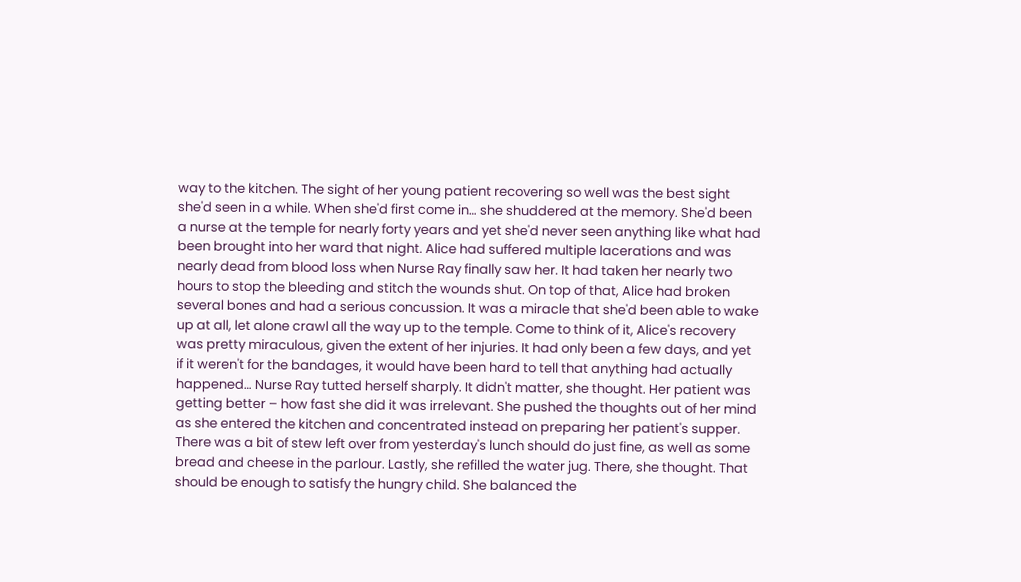way to the kitchen. The sight of her young patient recovering so well was the best sight she'd seen in a while. When she'd first come in… she shuddered at the memory. She'd been a nurse at the temple for nearly forty years and yet she'd never seen anything like what had been brought into her ward that night. Alice had suffered multiple lacerations and was nearly dead from blood loss when Nurse Ray finally saw her. It had taken her nearly two hours to stop the bleeding and stitch the wounds shut. On top of that, Alice had broken several bones and had a serious concussion. It was a miracle that she'd been able to wake up at all, let alone crawl all the way up to the temple. Come to think of it, Alice's recovery was pretty miraculous, given the extent of her injuries. It had only been a few days, and yet if it weren't for the bandages, it would have been hard to tell that anything had actually happened… Nurse Ray tutted herself sharply. It didn't matter, she thought. Her patient was getting better – how fast she did it was irrelevant. She pushed the thoughts out of her mind as she entered the kitchen and concentrated instead on preparing her patient's supper. There was a bit of stew left over from yesterday's lunch should do just fine, as well as some bread and cheese in the parlour. Lastly, she refilled the water jug. There, she thought. That should be enough to satisfy the hungry child. She balanced the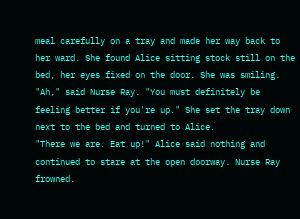meal carefully on a tray and made her way back to her ward. She found Alice sitting stock still on the bed, her eyes fixed on the door. She was smiling.
"Ah," said Nurse Ray. "You must definitely be feeling better if you're up." She set the tray down next to the bed and turned to Alice.
"There we are. Eat up!" Alice said nothing and continued to stare at the open doorway. Nurse Ray frowned.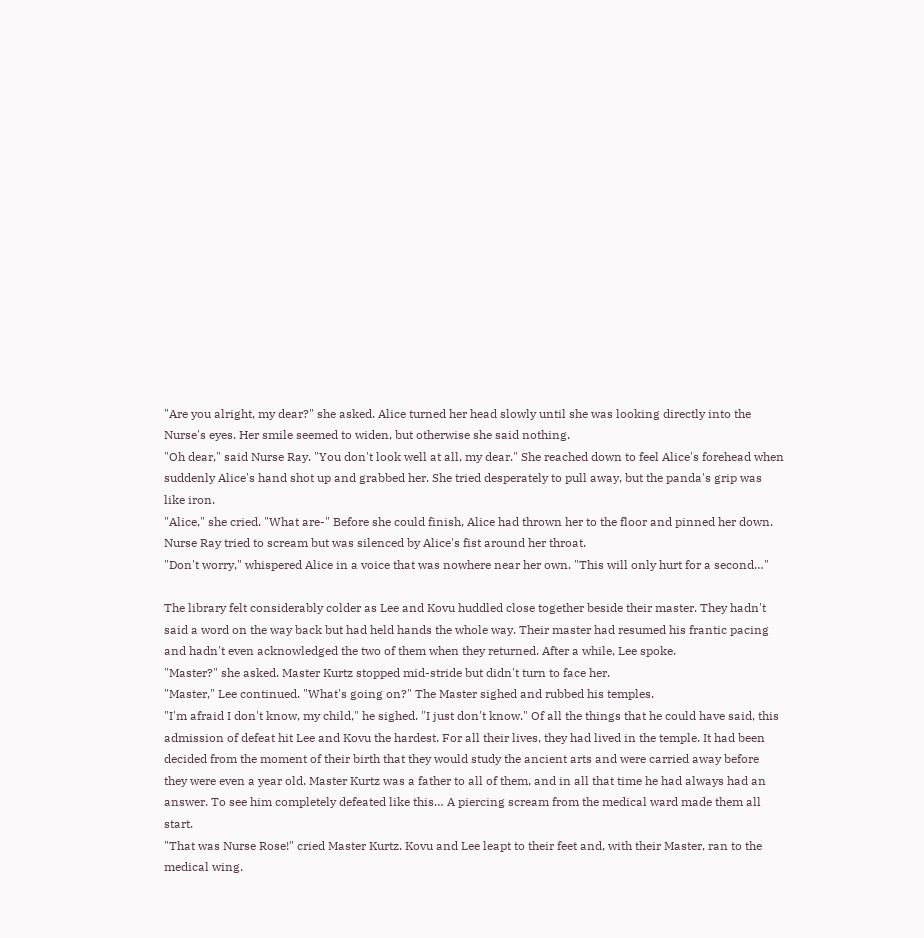"Are you alright, my dear?" she asked. Alice turned her head slowly until she was looking directly into the Nurse's eyes. Her smile seemed to widen, but otherwise she said nothing.
"Oh dear," said Nurse Ray. "You don't look well at all, my dear." She reached down to feel Alice's forehead when suddenly Alice's hand shot up and grabbed her. She tried desperately to pull away, but the panda's grip was like iron.
"Alice," she cried. "What are-" Before she could finish, Alice had thrown her to the floor and pinned her down. Nurse Ray tried to scream but was silenced by Alice's fist around her throat.
"Don't worry," whispered Alice in a voice that was nowhere near her own. "This will only hurt for a second…"

The library felt considerably colder as Lee and Kovu huddled close together beside their master. They hadn't said a word on the way back but had held hands the whole way. Their master had resumed his frantic pacing and hadn't even acknowledged the two of them when they returned. After a while, Lee spoke.
"Master?" she asked. Master Kurtz stopped mid-stride but didn't turn to face her.
"Master," Lee continued. "What's going on?" The Master sighed and rubbed his temples.
"I'm afraid I don't know, my child," he sighed. "I just don't know." Of all the things that he could have said, this admission of defeat hit Lee and Kovu the hardest. For all their lives, they had lived in the temple. It had been decided from the moment of their birth that they would study the ancient arts and were carried away before they were even a year old. Master Kurtz was a father to all of them, and in all that time he had always had an answer. To see him completely defeated like this… A piercing scream from the medical ward made them all start.
"That was Nurse Rose!" cried Master Kurtz. Kovu and Lee leapt to their feet and, with their Master, ran to the medical wing.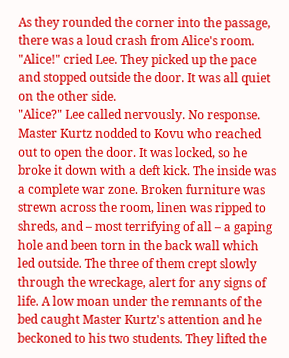As they rounded the corner into the passage, there was a loud crash from Alice's room.
"Alice!" cried Lee. They picked up the pace and stopped outside the door. It was all quiet on the other side.
"Alice?" Lee called nervously. No response. Master Kurtz nodded to Kovu who reached out to open the door. It was locked, so he broke it down with a deft kick. The inside was a complete war zone. Broken furniture was strewn across the room, linen was ripped to shreds, and – most terrifying of all – a gaping hole and been torn in the back wall which led outside. The three of them crept slowly through the wreckage, alert for any signs of life. A low moan under the remnants of the bed caught Master Kurtz's attention and he beckoned to his two students. They lifted the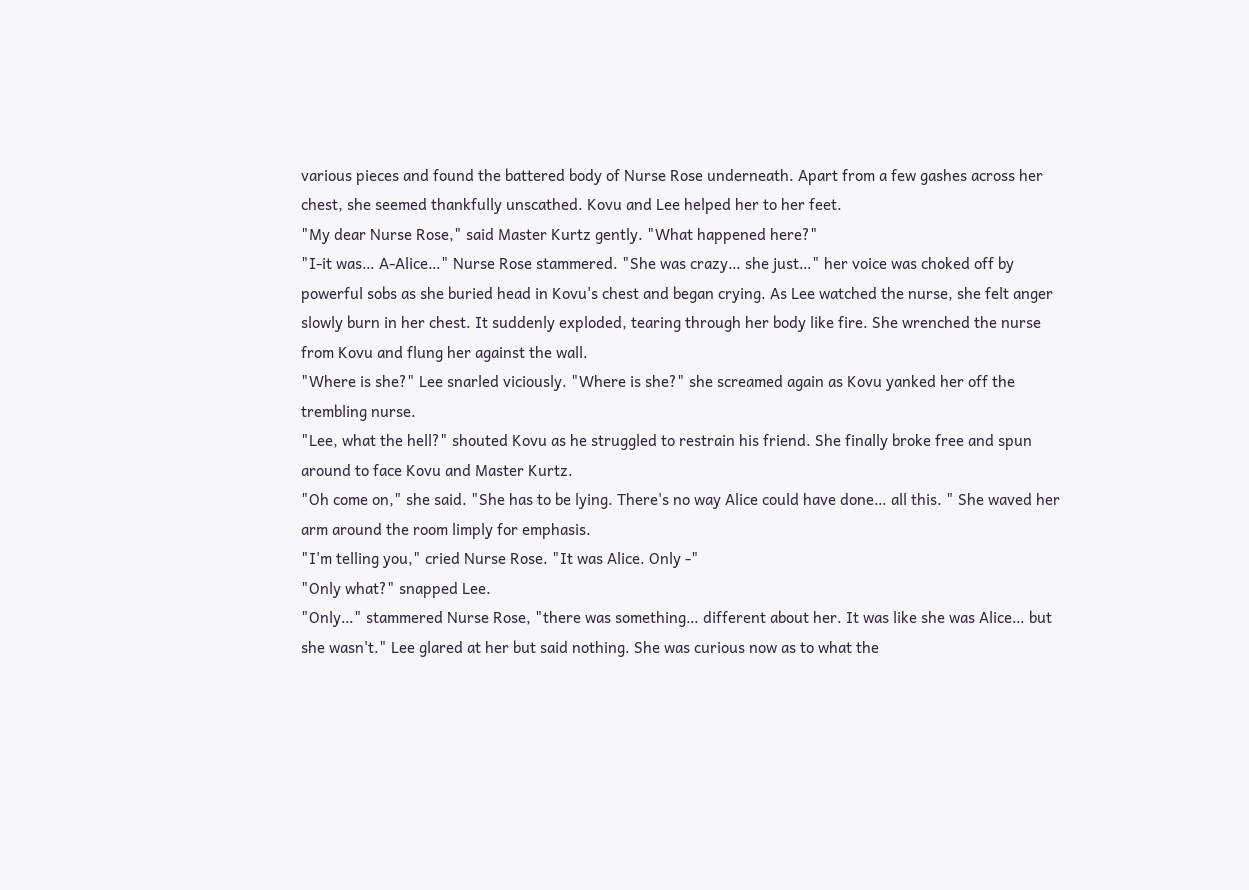various pieces and found the battered body of Nurse Rose underneath. Apart from a few gashes across her chest, she seemed thankfully unscathed. Kovu and Lee helped her to her feet.
"My dear Nurse Rose," said Master Kurtz gently. "What happened here?"
"I-it was… A-Alice…" Nurse Rose stammered. "She was crazy… she just…" her voice was choked off by powerful sobs as she buried head in Kovu's chest and began crying. As Lee watched the nurse, she felt anger slowly burn in her chest. It suddenly exploded, tearing through her body like fire. She wrenched the nurse from Kovu and flung her against the wall.
"Where is she?" Lee snarled viciously. "Where is she?" she screamed again as Kovu yanked her off the trembling nurse.
"Lee, what the hell?" shouted Kovu as he struggled to restrain his friend. She finally broke free and spun around to face Kovu and Master Kurtz.
"Oh come on," she said. "She has to be lying. There's no way Alice could have done… all this. " She waved her arm around the room limply for emphasis.
"I'm telling you," cried Nurse Rose. "It was Alice. Only -"
"Only what?" snapped Lee.
"Only…" stammered Nurse Rose, "there was something… different about her. It was like she was Alice… but she wasn't." Lee glared at her but said nothing. She was curious now as to what the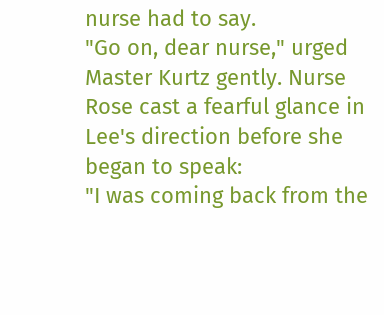nurse had to say.
"Go on, dear nurse," urged Master Kurtz gently. Nurse Rose cast a fearful glance in Lee's direction before she began to speak:
"I was coming back from the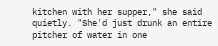kitchen with her supper," she said quietly. "She'd just drunk an entire pitcher of water in one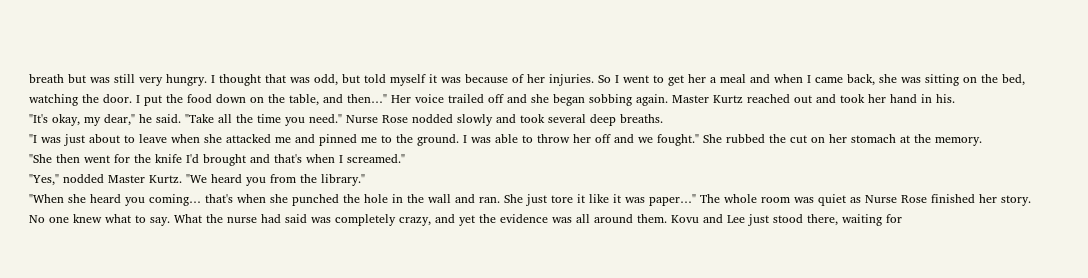breath but was still very hungry. I thought that was odd, but told myself it was because of her injuries. So I went to get her a meal and when I came back, she was sitting on the bed, watching the door. I put the food down on the table, and then…" Her voice trailed off and she began sobbing again. Master Kurtz reached out and took her hand in his.
"It's okay, my dear," he said. "Take all the time you need." Nurse Rose nodded slowly and took several deep breaths.
"I was just about to leave when she attacked me and pinned me to the ground. I was able to throw her off and we fought." She rubbed the cut on her stomach at the memory.
"She then went for the knife I'd brought and that's when I screamed."
"Yes," nodded Master Kurtz. "We heard you from the library."
"When she heard you coming… that's when she punched the hole in the wall and ran. She just tore it like it was paper…" The whole room was quiet as Nurse Rose finished her story. No one knew what to say. What the nurse had said was completely crazy, and yet the evidence was all around them. Kovu and Lee just stood there, waiting for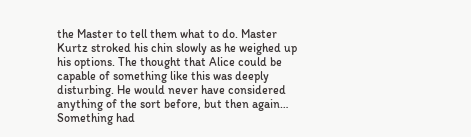the Master to tell them what to do. Master Kurtz stroked his chin slowly as he weighed up his options. The thought that Alice could be capable of something like this was deeply disturbing. He would never have considered anything of the sort before, but then again… Something had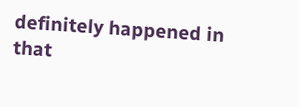definitely happened in that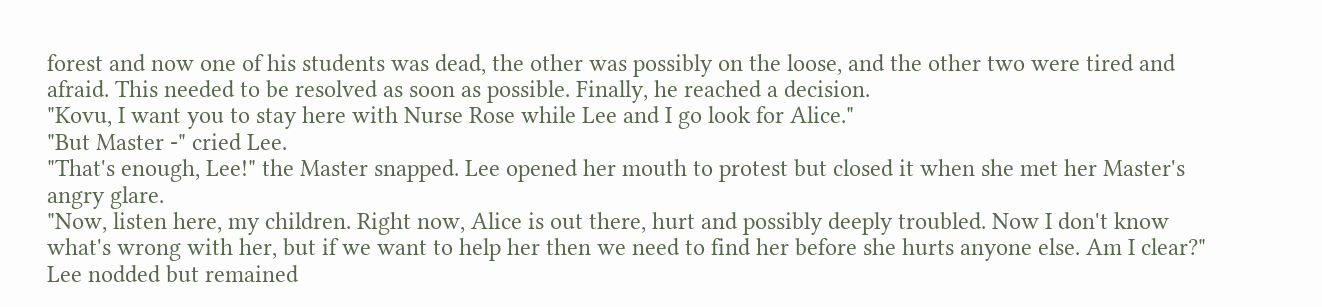forest and now one of his students was dead, the other was possibly on the loose, and the other two were tired and afraid. This needed to be resolved as soon as possible. Finally, he reached a decision.
"Kovu, I want you to stay here with Nurse Rose while Lee and I go look for Alice."
"But Master -" cried Lee.
"That's enough, Lee!" the Master snapped. Lee opened her mouth to protest but closed it when she met her Master's angry glare.
"Now, listen here, my children. Right now, Alice is out there, hurt and possibly deeply troubled. Now I don't know what's wrong with her, but if we want to help her then we need to find her before she hurts anyone else. Am I clear?" Lee nodded but remained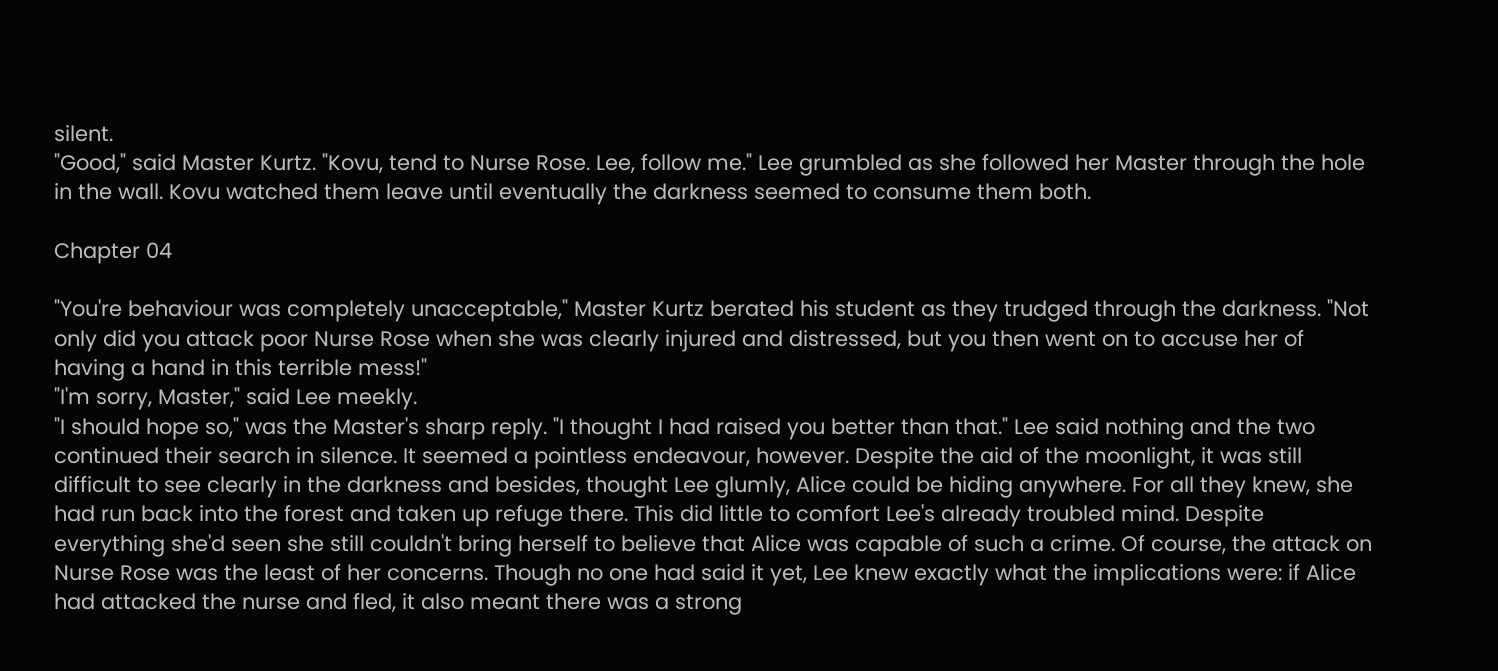silent.
"Good," said Master Kurtz. "Kovu, tend to Nurse Rose. Lee, follow me." Lee grumbled as she followed her Master through the hole in the wall. Kovu watched them leave until eventually the darkness seemed to consume them both.

Chapter 04

"You're behaviour was completely unacceptable," Master Kurtz berated his student as they trudged through the darkness. "Not only did you attack poor Nurse Rose when she was clearly injured and distressed, but you then went on to accuse her of having a hand in this terrible mess!"
"I'm sorry, Master," said Lee meekly.
"I should hope so," was the Master's sharp reply. "I thought I had raised you better than that." Lee said nothing and the two continued their search in silence. It seemed a pointless endeavour, however. Despite the aid of the moonlight, it was still difficult to see clearly in the darkness and besides, thought Lee glumly, Alice could be hiding anywhere. For all they knew, she had run back into the forest and taken up refuge there. This did little to comfort Lee's already troubled mind. Despite everything she'd seen she still couldn't bring herself to believe that Alice was capable of such a crime. Of course, the attack on Nurse Rose was the least of her concerns. Though no one had said it yet, Lee knew exactly what the implications were: if Alice had attacked the nurse and fled, it also meant there was a strong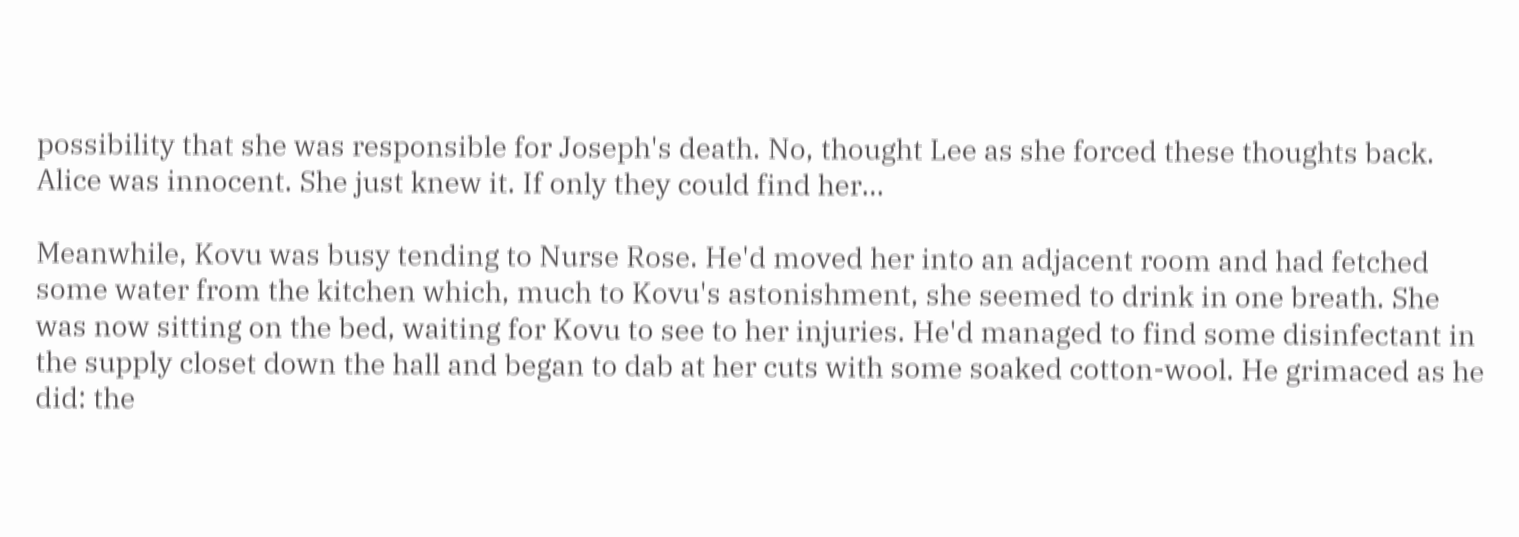possibility that she was responsible for Joseph's death. No, thought Lee as she forced these thoughts back. Alice was innocent. She just knew it. If only they could find her…

Meanwhile, Kovu was busy tending to Nurse Rose. He'd moved her into an adjacent room and had fetched some water from the kitchen which, much to Kovu's astonishment, she seemed to drink in one breath. She was now sitting on the bed, waiting for Kovu to see to her injuries. He'd managed to find some disinfectant in the supply closet down the hall and began to dab at her cuts with some soaked cotton-wool. He grimaced as he did: the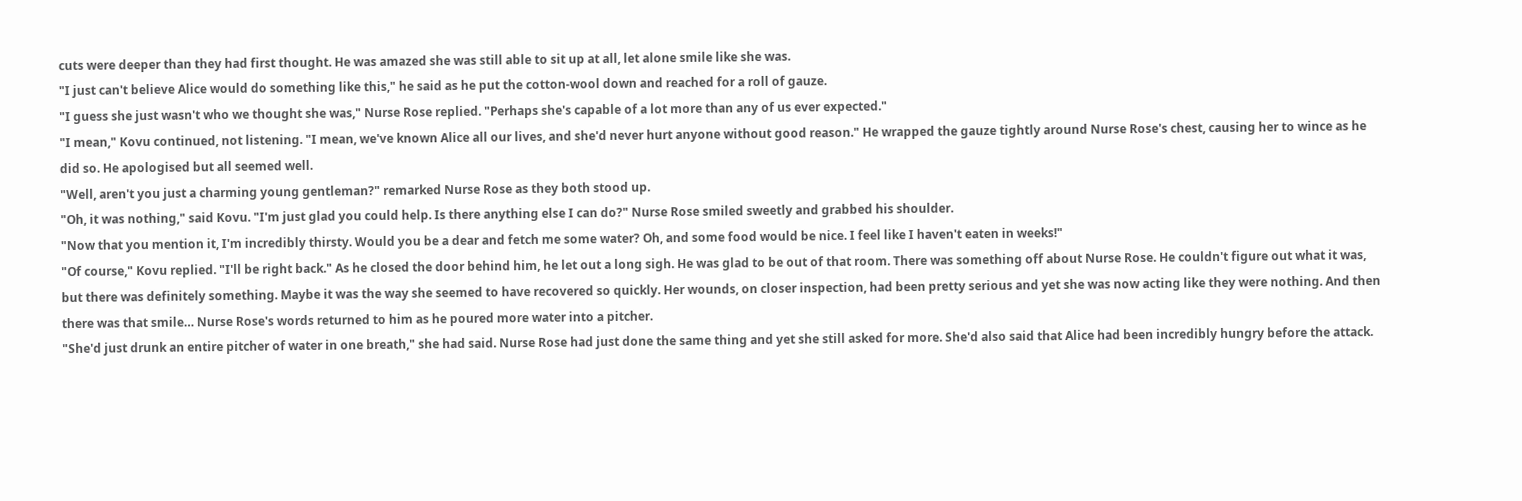cuts were deeper than they had first thought. He was amazed she was still able to sit up at all, let alone smile like she was.
"I just can't believe Alice would do something like this," he said as he put the cotton-wool down and reached for a roll of gauze.
"I guess she just wasn't who we thought she was," Nurse Rose replied. "Perhaps she's capable of a lot more than any of us ever expected."
"I mean," Kovu continued, not listening. "I mean, we've known Alice all our lives, and she'd never hurt anyone without good reason." He wrapped the gauze tightly around Nurse Rose's chest, causing her to wince as he did so. He apologised but all seemed well.
"Well, aren't you just a charming young gentleman?" remarked Nurse Rose as they both stood up.
"Oh, it was nothing," said Kovu. "I'm just glad you could help. Is there anything else I can do?" Nurse Rose smiled sweetly and grabbed his shoulder.
"Now that you mention it, I'm incredibly thirsty. Would you be a dear and fetch me some water? Oh, and some food would be nice. I feel like I haven't eaten in weeks!"
"Of course," Kovu replied. "I'll be right back." As he closed the door behind him, he let out a long sigh. He was glad to be out of that room. There was something off about Nurse Rose. He couldn't figure out what it was, but there was definitely something. Maybe it was the way she seemed to have recovered so quickly. Her wounds, on closer inspection, had been pretty serious and yet she was now acting like they were nothing. And then there was that smile… Nurse Rose's words returned to him as he poured more water into a pitcher.
"She'd just drunk an entire pitcher of water in one breath," she had said. Nurse Rose had just done the same thing and yet she still asked for more. She'd also said that Alice had been incredibly hungry before the attack.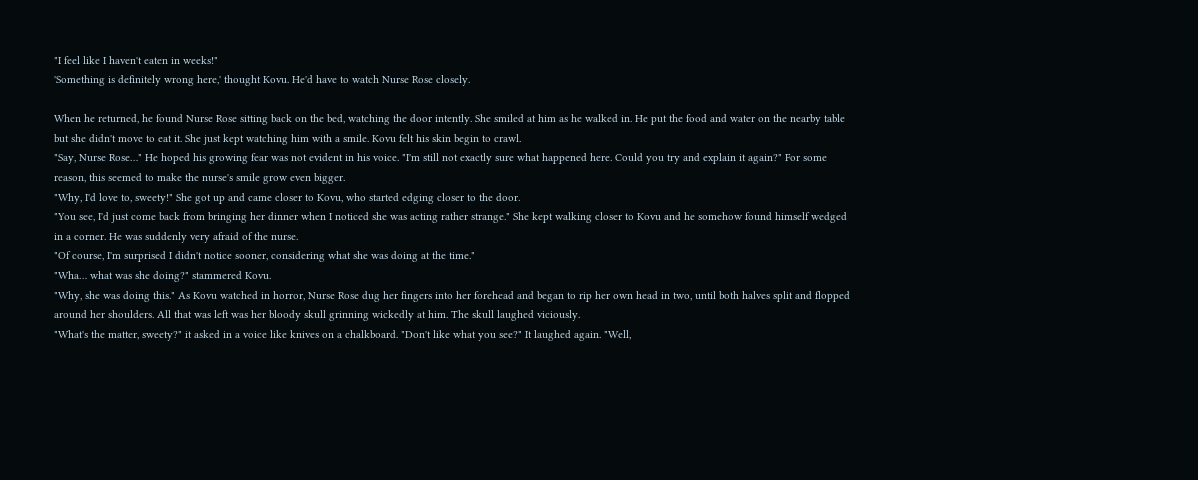"I feel like I haven't eaten in weeks!"
'Something is definitely wrong here,' thought Kovu. He'd have to watch Nurse Rose closely.

When he returned, he found Nurse Rose sitting back on the bed, watching the door intently. She smiled at him as he walked in. He put the food and water on the nearby table but she didn't move to eat it. She just kept watching him with a smile. Kovu felt his skin begin to crawl.
"Say, Nurse Rose…" He hoped his growing fear was not evident in his voice. "I'm still not exactly sure what happened here. Could you try and explain it again?" For some reason, this seemed to make the nurse's smile grow even bigger.
"Why, I'd love to, sweety!" She got up and came closer to Kovu, who started edging closer to the door.
"You see, I'd just come back from bringing her dinner when I noticed she was acting rather strange." She kept walking closer to Kovu and he somehow found himself wedged in a corner. He was suddenly very afraid of the nurse.
"Of course, I'm surprised I didn't notice sooner, considering what she was doing at the time."
"Wha… what was she doing?" stammered Kovu.
"Why, she was doing this." As Kovu watched in horror, Nurse Rose dug her fingers into her forehead and began to rip her own head in two, until both halves split and flopped around her shoulders. All that was left was her bloody skull grinning wickedly at him. The skull laughed viciously.
"What's the matter, sweety?" it asked in a voice like knives on a chalkboard. "Don't like what you see?" It laughed again. "Well,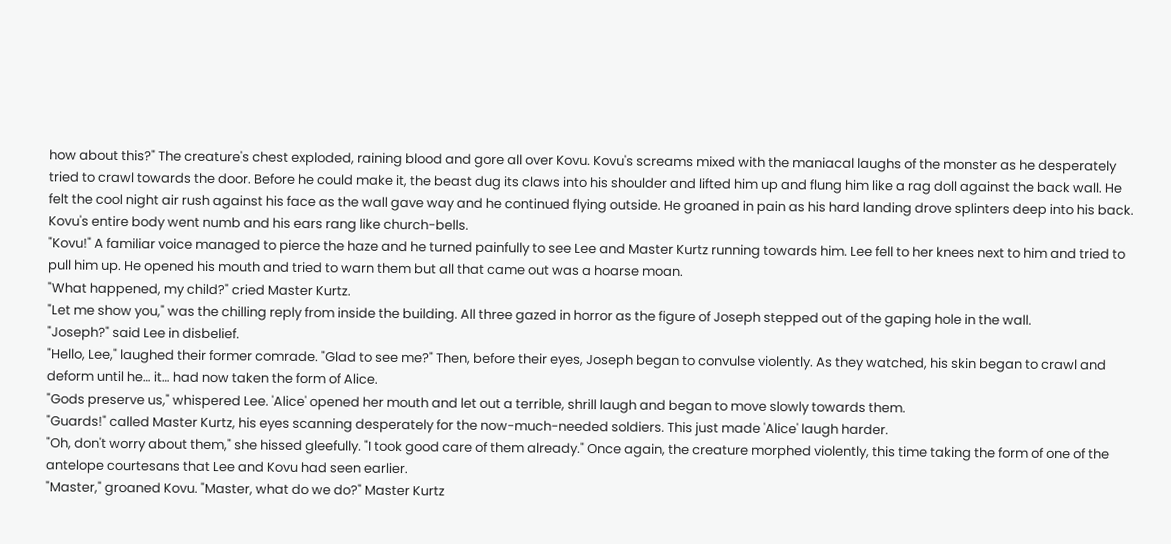how about this?" The creature's chest exploded, raining blood and gore all over Kovu. Kovu's screams mixed with the maniacal laughs of the monster as he desperately tried to crawl towards the door. Before he could make it, the beast dug its claws into his shoulder and lifted him up and flung him like a rag doll against the back wall. He felt the cool night air rush against his face as the wall gave way and he continued flying outside. He groaned in pain as his hard landing drove splinters deep into his back. Kovu's entire body went numb and his ears rang like church-bells.
"Kovu!" A familiar voice managed to pierce the haze and he turned painfully to see Lee and Master Kurtz running towards him. Lee fell to her knees next to him and tried to pull him up. He opened his mouth and tried to warn them but all that came out was a hoarse moan.
"What happened, my child?" cried Master Kurtz.
"Let me show you," was the chilling reply from inside the building. All three gazed in horror as the figure of Joseph stepped out of the gaping hole in the wall.
"Joseph?" said Lee in disbelief.
"Hello, Lee," laughed their former comrade. "Glad to see me?" Then, before their eyes, Joseph began to convulse violently. As they watched, his skin began to crawl and deform until he… it… had now taken the form of Alice.
"Gods preserve us," whispered Lee. 'Alice' opened her mouth and let out a terrible, shrill laugh and began to move slowly towards them.
"Guards!" called Master Kurtz, his eyes scanning desperately for the now-much-needed soldiers. This just made 'Alice' laugh harder.
"Oh, don't worry about them," she hissed gleefully. "I took good care of them already." Once again, the creature morphed violently, this time taking the form of one of the antelope courtesans that Lee and Kovu had seen earlier.
"Master," groaned Kovu. "Master, what do we do?" Master Kurtz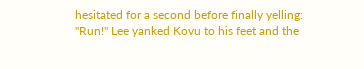hesitated for a second before finally yelling: "Run!" Lee yanked Kovu to his feet and the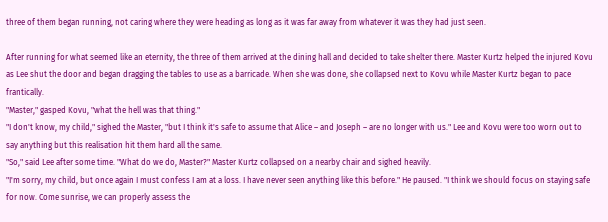three of them began running, not caring where they were heading as long as it was far away from whatever it was they had just seen.

After running for what seemed like an eternity, the three of them arrived at the dining hall and decided to take shelter there. Master Kurtz helped the injured Kovu as Lee shut the door and began dragging the tables to use as a barricade. When she was done, she collapsed next to Kovu while Master Kurtz began to pace frantically.
"Master," gasped Kovu, "what the hell was that thing."
"I don't know, my child," sighed the Master, "but I think it's safe to assume that Alice – and Joseph – are no longer with us." Lee and Kovu were too worn out to say anything but this realisation hit them hard all the same.
"So," said Lee after some time. "What do we do, Master?" Master Kurtz collapsed on a nearby chair and sighed heavily.
"I'm sorry, my child, but once again I must confess I am at a loss. I have never seen anything like this before." He paused. "I think we should focus on staying safe for now. Come sunrise, we can properly assess the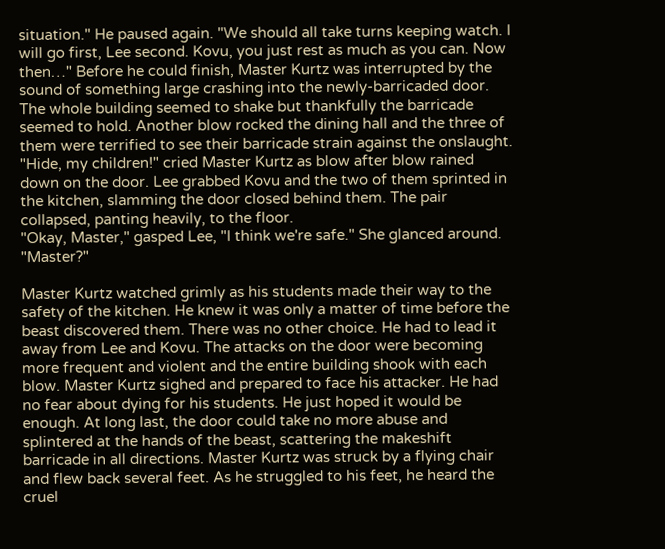situation." He paused again. "We should all take turns keeping watch. I will go first, Lee second. Kovu, you just rest as much as you can. Now then…" Before he could finish, Master Kurtz was interrupted by the sound of something large crashing into the newly-barricaded door. The whole building seemed to shake but thankfully the barricade seemed to hold. Another blow rocked the dining hall and the three of them were terrified to see their barricade strain against the onslaught.
"Hide, my children!" cried Master Kurtz as blow after blow rained down on the door. Lee grabbed Kovu and the two of them sprinted in the kitchen, slamming the door closed behind them. The pair collapsed, panting heavily, to the floor.
"Okay, Master," gasped Lee, "I think we're safe." She glanced around. "Master?"

Master Kurtz watched grimly as his students made their way to the safety of the kitchen. He knew it was only a matter of time before the beast discovered them. There was no other choice. He had to lead it away from Lee and Kovu. The attacks on the door were becoming more frequent and violent and the entire building shook with each blow. Master Kurtz sighed and prepared to face his attacker. He had no fear about dying for his students. He just hoped it would be enough. At long last, the door could take no more abuse and splintered at the hands of the beast, scattering the makeshift barricade in all directions. Master Kurtz was struck by a flying chair and flew back several feet. As he struggled to his feet, he heard the cruel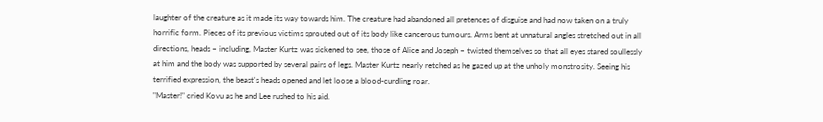laughter of the creature as it made its way towards him. The creature had abandoned all pretences of disguise and had now taken on a truly horrific form. Pieces of its previous victims sprouted out of its body like cancerous tumours. Arms bent at unnatural angles stretched out in all directions, heads – including, Master Kurtz was sickened to see, those of Alice and Joseph – twisted themselves so that all eyes stared soullessly at him and the body was supported by several pairs of legs. Master Kurtz nearly retched as he gazed up at the unholy monstrosity. Seeing his terrified expression, the beast's heads opened and let loose a blood-curdling roar.
"Master!" cried Kovu as he and Lee rushed to his aid.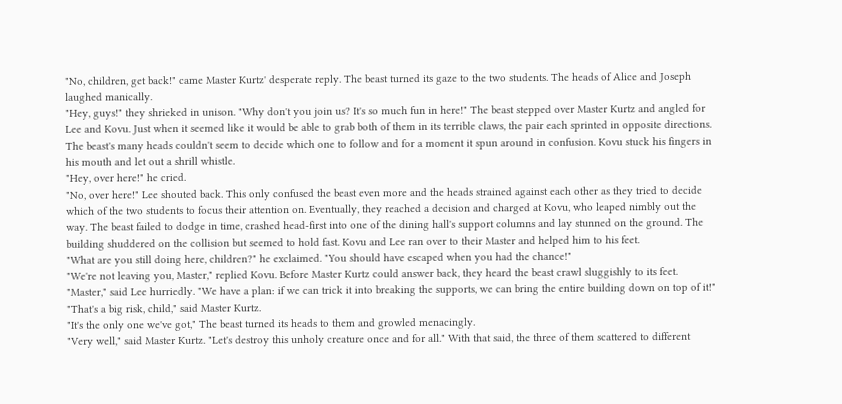"No, children, get back!" came Master Kurtz' desperate reply. The beast turned its gaze to the two students. The heads of Alice and Joseph laughed manically.
"Hey, guys!" they shrieked in unison. "Why don't you join us? It's so much fun in here!" The beast stepped over Master Kurtz and angled for Lee and Kovu. Just when it seemed like it would be able to grab both of them in its terrible claws, the pair each sprinted in opposite directions. The beast's many heads couldn't seem to decide which one to follow and for a moment it spun around in confusion. Kovu stuck his fingers in his mouth and let out a shrill whistle.
"Hey, over here!" he cried.
"No, over here!" Lee shouted back. This only confused the beast even more and the heads strained against each other as they tried to decide which of the two students to focus their attention on. Eventually, they reached a decision and charged at Kovu, who leaped nimbly out the way. The beast failed to dodge in time, crashed head-first into one of the dining hall's support columns and lay stunned on the ground. The building shuddered on the collision but seemed to hold fast. Kovu and Lee ran over to their Master and helped him to his feet.
"What are you still doing here, children?" he exclaimed. "You should have escaped when you had the chance!"
"We're not leaving you, Master," replied Kovu. Before Master Kurtz could answer back, they heard the beast crawl sluggishly to its feet.
"Master," said Lee hurriedly. "We have a plan: if we can trick it into breaking the supports, we can bring the entire building down on top of it!"
"That's a big risk, child," said Master Kurtz.
"It's the only one we've got," The beast turned its heads to them and growled menacingly.
"Very well," said Master Kurtz. "Let's destroy this unholy creature once and for all." With that said, the three of them scattered to different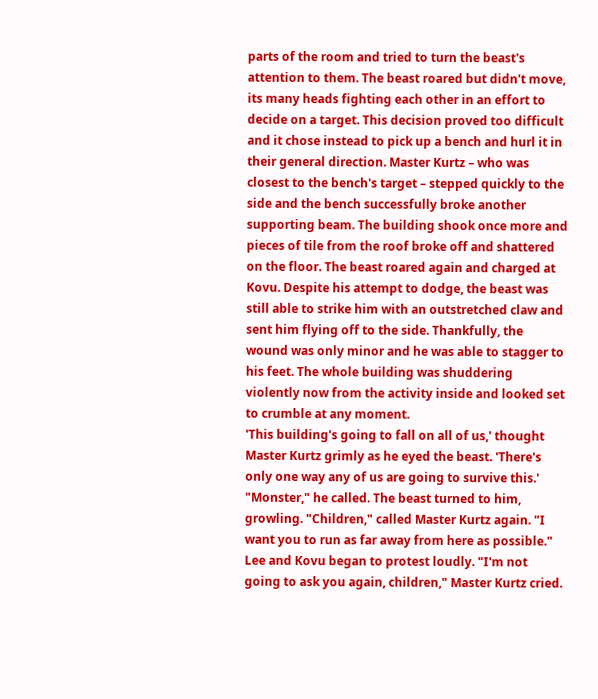parts of the room and tried to turn the beast's attention to them. The beast roared but didn't move, its many heads fighting each other in an effort to decide on a target. This decision proved too difficult and it chose instead to pick up a bench and hurl it in their general direction. Master Kurtz – who was closest to the bench's target – stepped quickly to the side and the bench successfully broke another supporting beam. The building shook once more and pieces of tile from the roof broke off and shattered on the floor. The beast roared again and charged at Kovu. Despite his attempt to dodge, the beast was still able to strike him with an outstretched claw and sent him flying off to the side. Thankfully, the wound was only minor and he was able to stagger to his feet. The whole building was shuddering violently now from the activity inside and looked set to crumble at any moment.
'This building's going to fall on all of us,' thought Master Kurtz grimly as he eyed the beast. 'There's only one way any of us are going to survive this.'
"Monster," he called. The beast turned to him, growling. "Children," called Master Kurtz again. "I want you to run as far away from here as possible." Lee and Kovu began to protest loudly. "I'm not going to ask you again, children," Master Kurtz cried.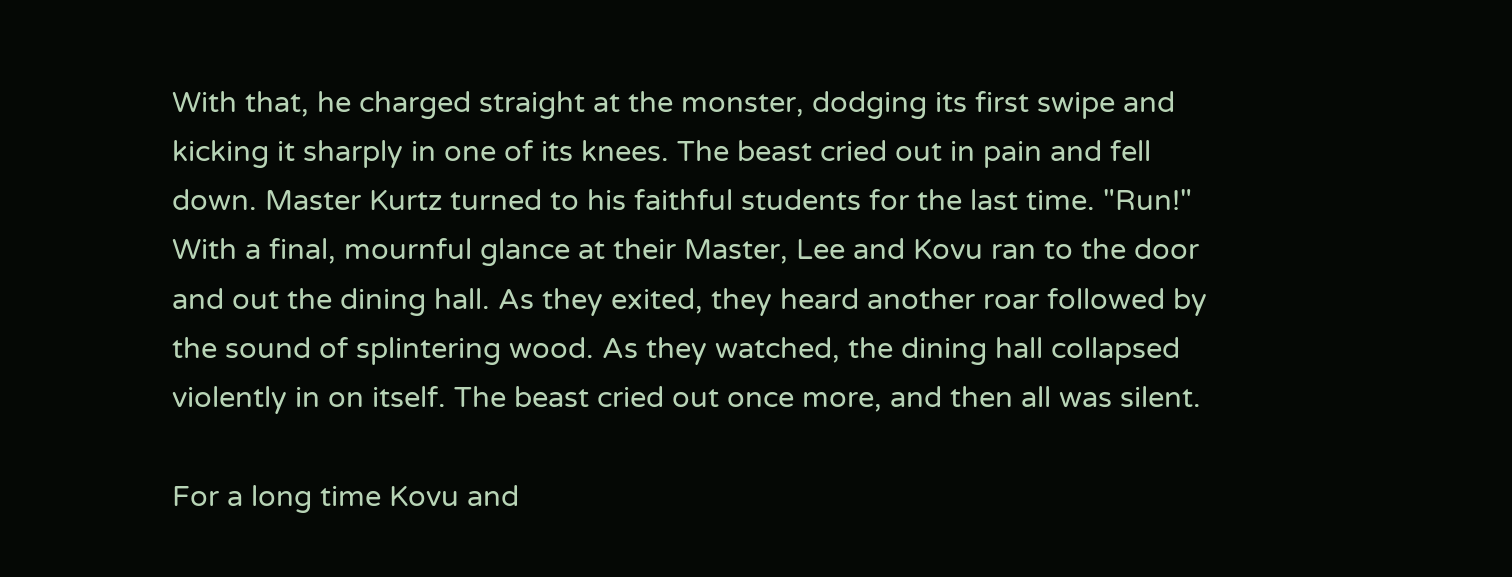With that, he charged straight at the monster, dodging its first swipe and kicking it sharply in one of its knees. The beast cried out in pain and fell down. Master Kurtz turned to his faithful students for the last time. "Run!" With a final, mournful glance at their Master, Lee and Kovu ran to the door and out the dining hall. As they exited, they heard another roar followed by the sound of splintering wood. As they watched, the dining hall collapsed violently in on itself. The beast cried out once more, and then all was silent.

For a long time Kovu and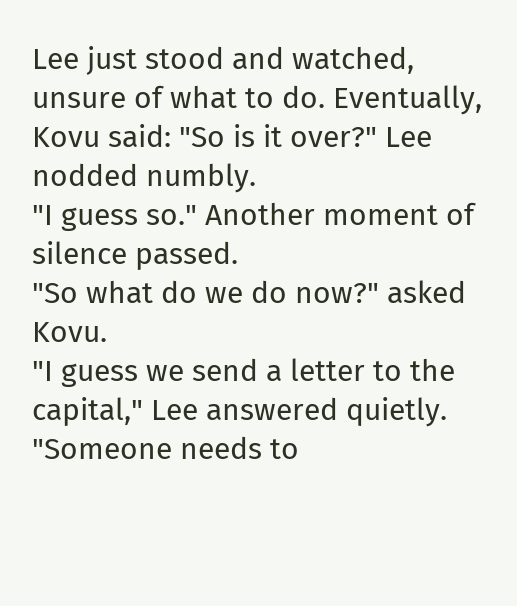Lee just stood and watched, unsure of what to do. Eventually, Kovu said: "So is it over?" Lee nodded numbly.
"I guess so." Another moment of silence passed.
"So what do we do now?" asked Kovu.
"I guess we send a letter to the capital," Lee answered quietly. "Someone needs to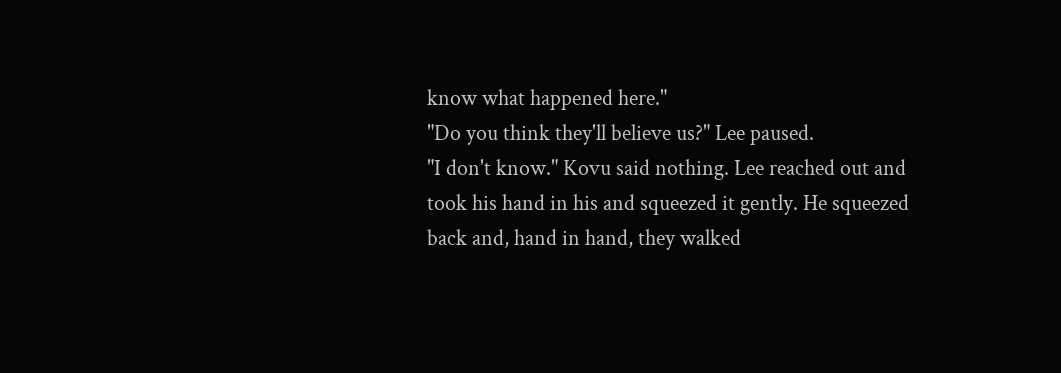know what happened here."
"Do you think they'll believe us?" Lee paused.
"I don't know." Kovu said nothing. Lee reached out and took his hand in his and squeezed it gently. He squeezed back and, hand in hand, they walked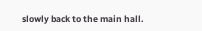slowly back to the main hall.